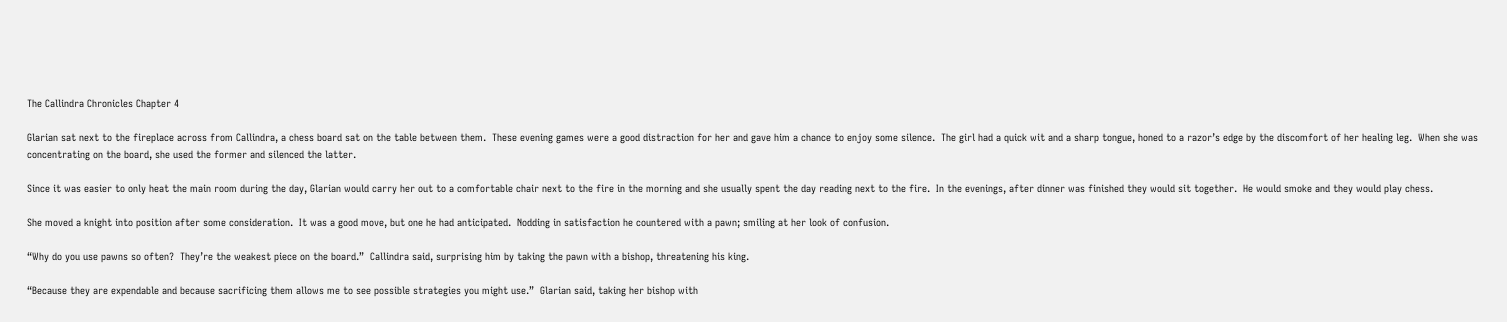The Callindra Chronicles Chapter 4

Glarian sat next to the fireplace across from Callindra, a chess board sat on the table between them.  These evening games were a good distraction for her and gave him a chance to enjoy some silence.  The girl had a quick wit and a sharp tongue, honed to a razor’s edge by the discomfort of her healing leg.  When she was concentrating on the board, she used the former and silenced the latter.

Since it was easier to only heat the main room during the day, Glarian would carry her out to a comfortable chair next to the fire in the morning and she usually spent the day reading next to the fire.  In the evenings, after dinner was finished they would sit together.  He would smoke and they would play chess.

She moved a knight into position after some consideration.  It was a good move, but one he had anticipated.  Nodding in satisfaction he countered with a pawn; smiling at her look of confusion.

“Why do you use pawns so often?  They’re the weakest piece on the board.”  Callindra said, surprising him by taking the pawn with a bishop, threatening his king.

“Because they are expendable and because sacrificing them allows me to see possible strategies you might use.”  Glarian said, taking her bishop with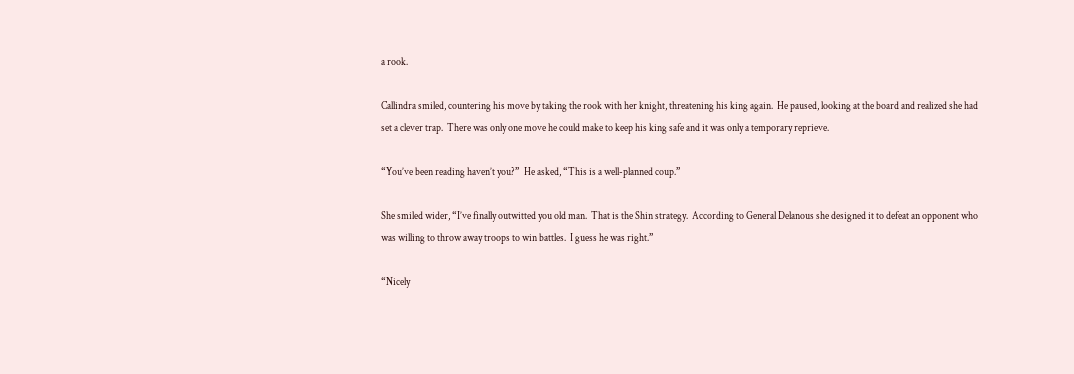a rook.

Callindra smiled, countering his move by taking the rook with her knight, threatening his king again.  He paused, looking at the board and realized she had set a clever trap.  There was only one move he could make to keep his king safe and it was only a temporary reprieve.

“You’ve been reading haven’t you?”  He asked, “This is a well-planned coup.”

She smiled wider, “I’ve finally outwitted you old man.  That is the Shin strategy.  According to General Delanous she designed it to defeat an opponent who was willing to throw away troops to win battles.  I guess he was right.”

“Nicely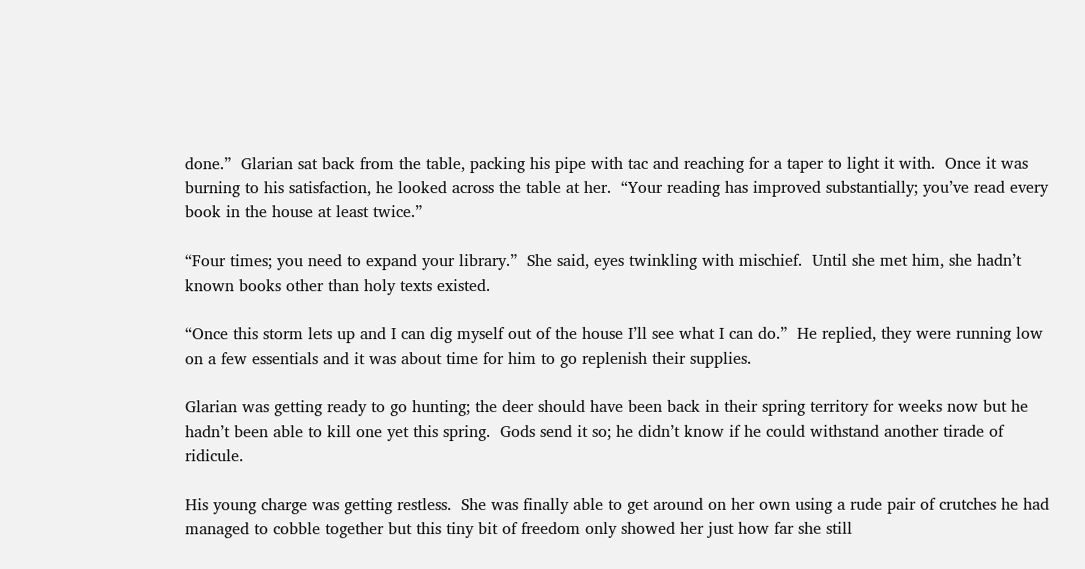done.”  Glarian sat back from the table, packing his pipe with tac and reaching for a taper to light it with.  Once it was burning to his satisfaction, he looked across the table at her.  “Your reading has improved substantially; you’ve read every book in the house at least twice.”

“Four times; you need to expand your library.”  She said, eyes twinkling with mischief.  Until she met him, she hadn’t known books other than holy texts existed.

“Once this storm lets up and I can dig myself out of the house I’ll see what I can do.”  He replied, they were running low on a few essentials and it was about time for him to go replenish their supplies.

Glarian was getting ready to go hunting; the deer should have been back in their spring territory for weeks now but he hadn’t been able to kill one yet this spring.  Gods send it so; he didn’t know if he could withstand another tirade of ridicule.

His young charge was getting restless.  She was finally able to get around on her own using a rude pair of crutches he had managed to cobble together but this tiny bit of freedom only showed her just how far she still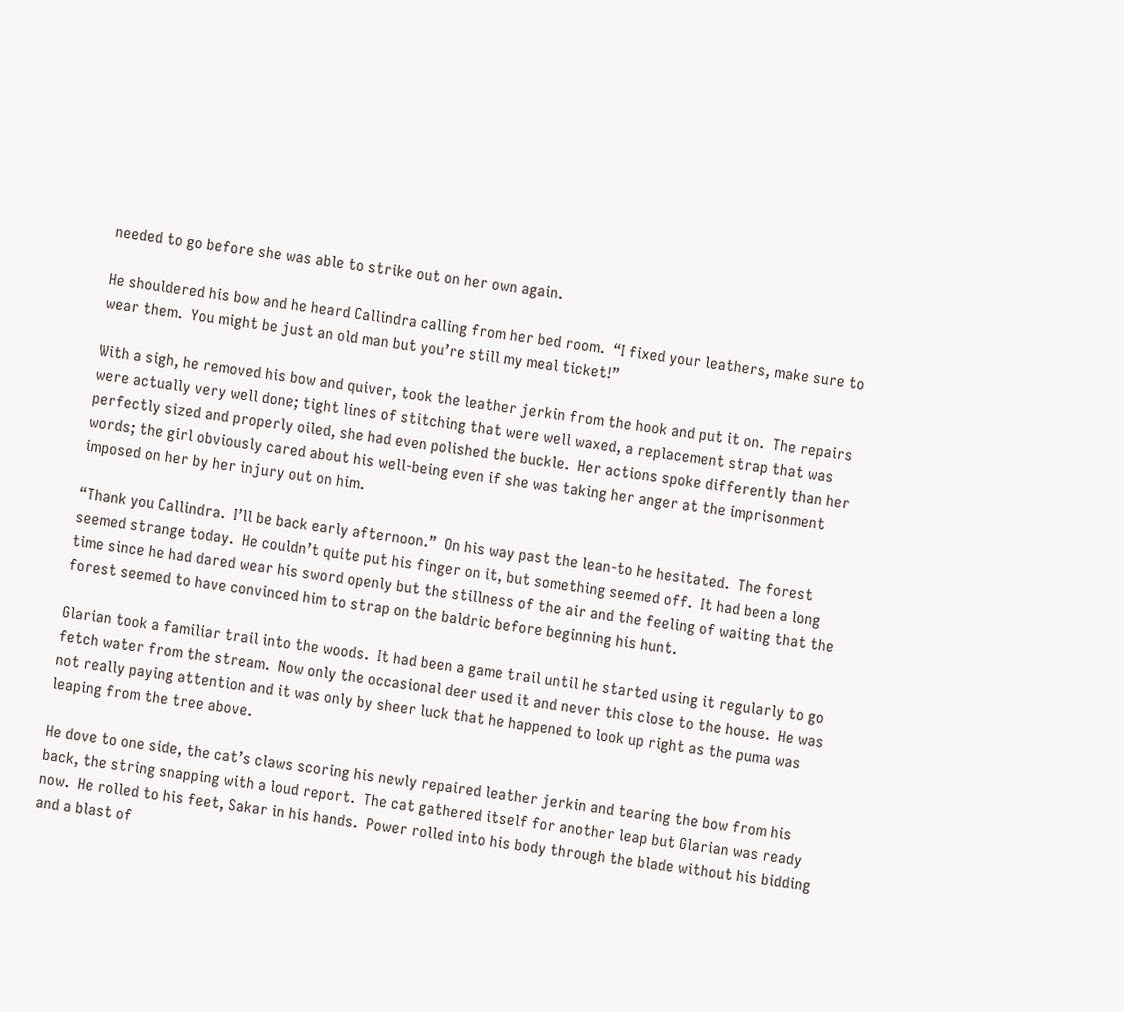needed to go before she was able to strike out on her own again.

He shouldered his bow and he heard Callindra calling from her bed room.  “I fixed your leathers, make sure to wear them.  You might be just an old man but you’re still my meal ticket!”

With a sigh, he removed his bow and quiver, took the leather jerkin from the hook and put it on.  The repairs were actually very well done; tight lines of stitching that were well waxed, a replacement strap that was perfectly sized and properly oiled, she had even polished the buckle.  Her actions spoke differently than her words; the girl obviously cared about his well-being even if she was taking her anger at the imprisonment imposed on her by her injury out on him.

“Thank you Callindra.  I’ll be back early afternoon.”  On his way past the lean-to he hesitated.  The forest seemed strange today.  He couldn’t quite put his finger on it, but something seemed off.  It had been a long time since he had dared wear his sword openly but the stillness of the air and the feeling of waiting that the forest seemed to have convinced him to strap on the baldric before beginning his hunt.

Glarian took a familiar trail into the woods.  It had been a game trail until he started using it regularly to go fetch water from the stream.  Now only the occasional deer used it and never this close to the house.  He was not really paying attention and it was only by sheer luck that he happened to look up right as the puma was leaping from the tree above.

He dove to one side, the cat’s claws scoring his newly repaired leather jerkin and tearing the bow from his back, the string snapping with a loud report.  The cat gathered itself for another leap but Glarian was ready now.  He rolled to his feet, Sakar in his hands.  Power rolled into his body through the blade without his bidding and a blast of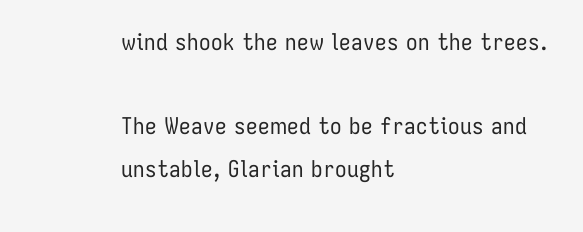wind shook the new leaves on the trees.

The Weave seemed to be fractious and unstable, Glarian brought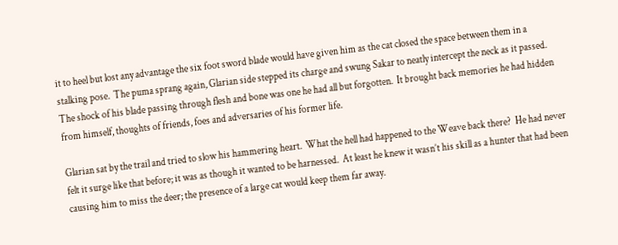it to heel but lost any advantage the six foot sword blade would have given him as the cat closed the space between them in a stalking pose.  The puma sprang again, Glarian side stepped its charge and swung Sakar to neatly intercept the neck as it passed.  The shock of his blade passing through flesh and bone was one he had all but forgotten.  It brought back memories he had hidden from himself, thoughts of friends, foes and adversaries of his former life.

Glarian sat by the trail and tried to slow his hammering heart.  What the hell had happened to the Weave back there?  He had never felt it surge like that before; it was as though it wanted to be harnessed.  At least he knew it wasn’t his skill as a hunter that had been causing him to miss the deer; the presence of a large cat would keep them far away.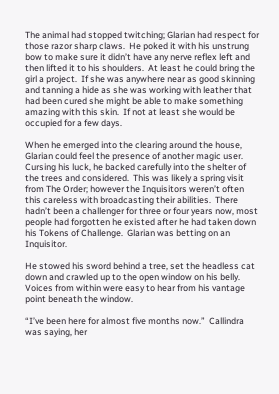The animal had stopped twitching; Glarian had respect for those razor sharp claws.  He poked it with his unstrung bow to make sure it didn’t have any nerve reflex left and then lifted it to his shoulders.  At least he could bring the girl a project.  If she was anywhere near as good skinning and tanning a hide as she was working with leather that had been cured she might be able to make something amazing with this skin.  If not at least she would be occupied for a few days.

When he emerged into the clearing around the house, Glarian could feel the presence of another magic user.  Cursing his luck, he backed carefully into the shelter of the trees and considered.  This was likely a spring visit from The Order; however the Inquisitors weren’t often this careless with broadcasting their abilities.  There hadn’t been a challenger for three or four years now, most people had forgotten he existed after he had taken down his Tokens of Challenge.  Glarian was betting on an Inquisitor.

He stowed his sword behind a tree, set the headless cat down and crawled up to the open window on his belly.  Voices from within were easy to hear from his vantage point beneath the window.

“I’ve been here for almost five months now.”  Callindra was saying, her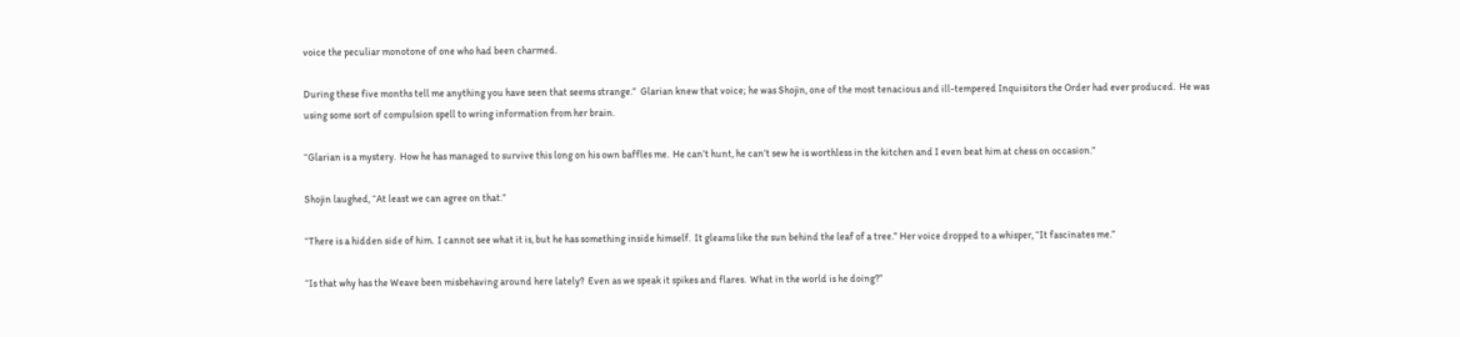voice the peculiar monotone of one who had been charmed.

During these five months tell me anything you have seen that seems strange.”  Glarian knew that voice; he was Shojin, one of the most tenacious and ill-tempered Inquisitors the Order had ever produced.  He was using some sort of compulsion spell to wring information from her brain.

“Glarian is a mystery.  How he has managed to survive this long on his own baffles me.  He can’t hunt, he can’t sew he is worthless in the kitchen and I even beat him at chess on occasion.”

Shojin laughed, “At least we can agree on that.”

“There is a hidden side of him.  I cannot see what it is, but he has something inside himself.  It gleams like the sun behind the leaf of a tree.” Her voice dropped to a whisper, “It fascinates me.”

“Is that why has the Weave been misbehaving around here lately?  Even as we speak it spikes and flares.  What in the world is he doing?”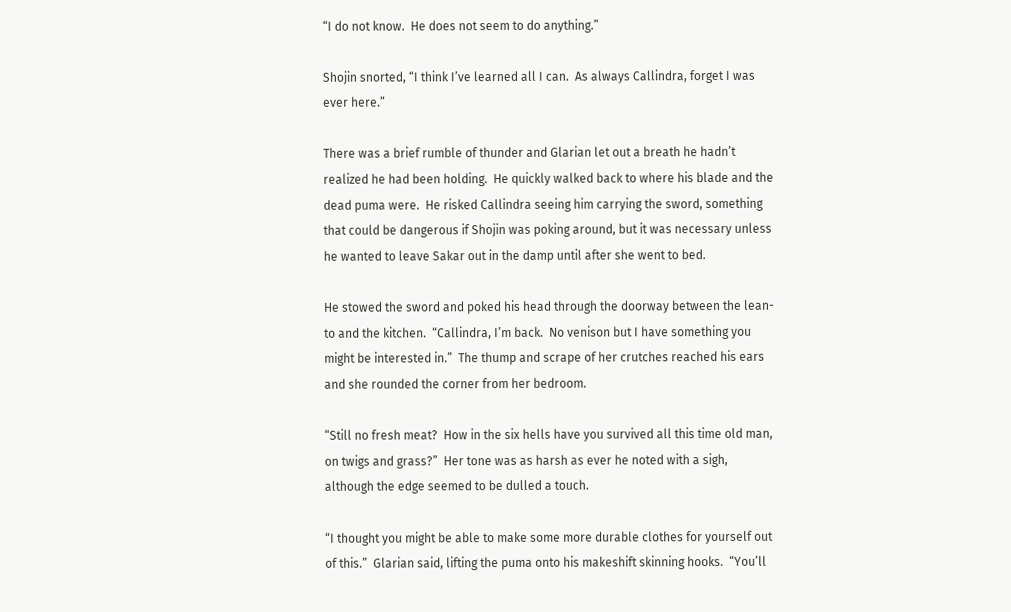“I do not know.  He does not seem to do anything.”

Shojin snorted, “I think I’ve learned all I can.  As always Callindra, forget I was ever here.”

There was a brief rumble of thunder and Glarian let out a breath he hadn’t realized he had been holding.  He quickly walked back to where his blade and the dead puma were.  He risked Callindra seeing him carrying the sword, something that could be dangerous if Shojin was poking around, but it was necessary unless he wanted to leave Sakar out in the damp until after she went to bed.

He stowed the sword and poked his head through the doorway between the lean-to and the kitchen.  “Callindra, I’m back.  No venison but I have something you might be interested in.”  The thump and scrape of her crutches reached his ears and she rounded the corner from her bedroom.

“Still no fresh meat?  How in the six hells have you survived all this time old man, on twigs and grass?”  Her tone was as harsh as ever he noted with a sigh, although the edge seemed to be dulled a touch.

“I thought you might be able to make some more durable clothes for yourself out of this.”  Glarian said, lifting the puma onto his makeshift skinning hooks.  “You’ll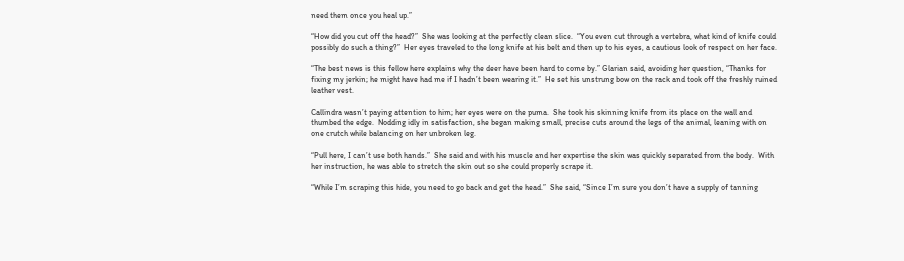need them once you heal up.”

“How did you cut off the head?”  She was looking at the perfectly clean slice.  “You even cut through a vertebra, what kind of knife could possibly do such a thing?”  Her eyes traveled to the long knife at his belt and then up to his eyes, a cautious look of respect on her face.

“The best news is this fellow here explains why the deer have been hard to come by.” Glarian said, avoiding her question, “Thanks for fixing my jerkin; he might have had me if I hadn’t been wearing it.”  He set his unstrung bow on the rack and took off the freshly ruined leather vest.

Callindra wasn’t paying attention to him; her eyes were on the puma.  She took his skinning knife from its place on the wall and thumbed the edge.  Nodding idly in satisfaction, she began making small, precise cuts around the legs of the animal, leaning with on one crutch while balancing on her unbroken leg.

“Pull here, I can’t use both hands.”  She said and with his muscle and her expertise the skin was quickly separated from the body.  With her instruction, he was able to stretch the skin out so she could properly scrape it.

“While I’m scraping this hide, you need to go back and get the head.”  She said, “Since I’m sure you don’t have a supply of tanning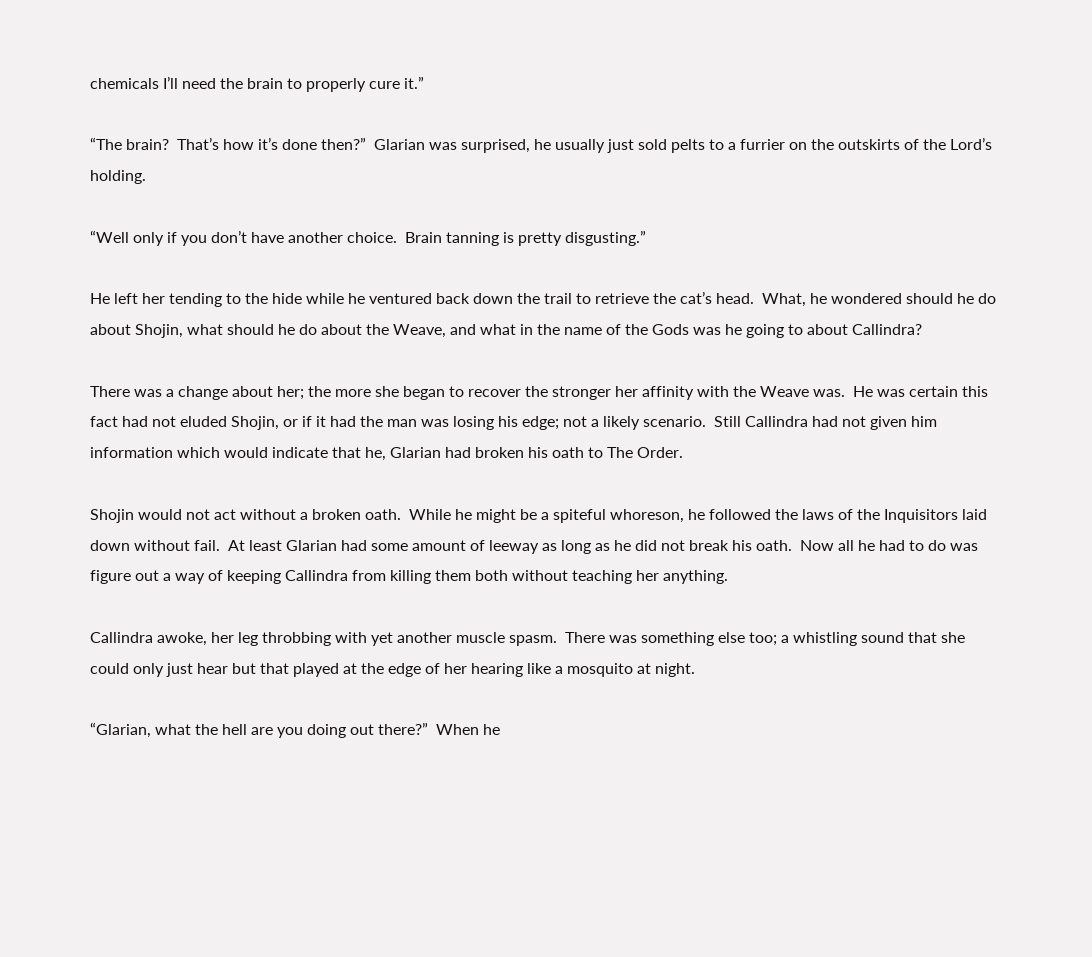chemicals I’ll need the brain to properly cure it.”

“The brain?  That’s how it’s done then?”  Glarian was surprised, he usually just sold pelts to a furrier on the outskirts of the Lord’s holding.

“Well only if you don’t have another choice.  Brain tanning is pretty disgusting.”

He left her tending to the hide while he ventured back down the trail to retrieve the cat’s head.  What, he wondered should he do about Shojin, what should he do about the Weave, and what in the name of the Gods was he going to about Callindra?

There was a change about her; the more she began to recover the stronger her affinity with the Weave was.  He was certain this fact had not eluded Shojin, or if it had the man was losing his edge; not a likely scenario.  Still Callindra had not given him information which would indicate that he, Glarian had broken his oath to The Order.

Shojin would not act without a broken oath.  While he might be a spiteful whoreson, he followed the laws of the Inquisitors laid down without fail.  At least Glarian had some amount of leeway as long as he did not break his oath.  Now all he had to do was figure out a way of keeping Callindra from killing them both without teaching her anything.

Callindra awoke, her leg throbbing with yet another muscle spasm.  There was something else too; a whistling sound that she could only just hear but that played at the edge of her hearing like a mosquito at night.

“Glarian, what the hell are you doing out there?”  When he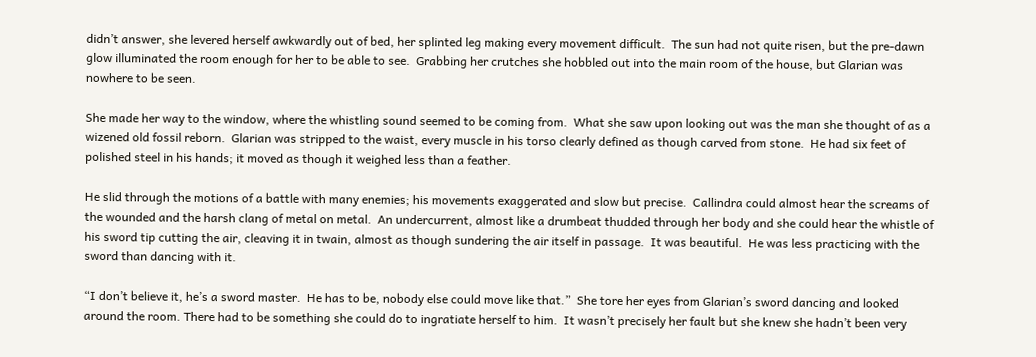didn’t answer, she levered herself awkwardly out of bed, her splinted leg making every movement difficult.  The sun had not quite risen, but the pre-dawn glow illuminated the room enough for her to be able to see.  Grabbing her crutches she hobbled out into the main room of the house, but Glarian was nowhere to be seen.

She made her way to the window, where the whistling sound seemed to be coming from.  What she saw upon looking out was the man she thought of as a wizened old fossil reborn.  Glarian was stripped to the waist, every muscle in his torso clearly defined as though carved from stone.  He had six feet of polished steel in his hands; it moved as though it weighed less than a feather.

He slid through the motions of a battle with many enemies; his movements exaggerated and slow but precise.  Callindra could almost hear the screams of the wounded and the harsh clang of metal on metal.  An undercurrent, almost like a drumbeat thudded through her body and she could hear the whistle of his sword tip cutting the air, cleaving it in twain, almost as though sundering the air itself in passage.  It was beautiful.  He was less practicing with the sword than dancing with it.

“I don’t believe it, he’s a sword master.  He has to be, nobody else could move like that.”  She tore her eyes from Glarian’s sword dancing and looked around the room. There had to be something she could do to ingratiate herself to him.  It wasn’t precisely her fault but she knew she hadn’t been very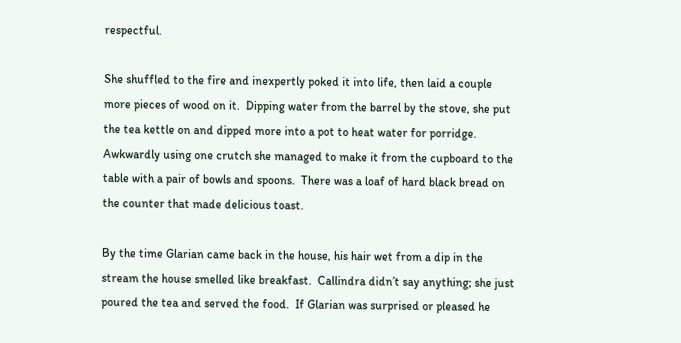respectful.

She shuffled to the fire and inexpertly poked it into life, then laid a couple more pieces of wood on it.  Dipping water from the barrel by the stove, she put the tea kettle on and dipped more into a pot to heat water for porridge.  Awkwardly using one crutch she managed to make it from the cupboard to the table with a pair of bowls and spoons.  There was a loaf of hard black bread on the counter that made delicious toast.

By the time Glarian came back in the house, his hair wet from a dip in the stream the house smelled like breakfast.  Callindra didn’t say anything; she just poured the tea and served the food.  If Glarian was surprised or pleased he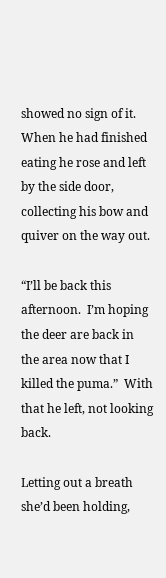showed no sign of it.  When he had finished eating he rose and left by the side door, collecting his bow and quiver on the way out.

“I’ll be back this afternoon.  I’m hoping the deer are back in the area now that I killed the puma.”  With that he left, not looking back.

Letting out a breath she’d been holding,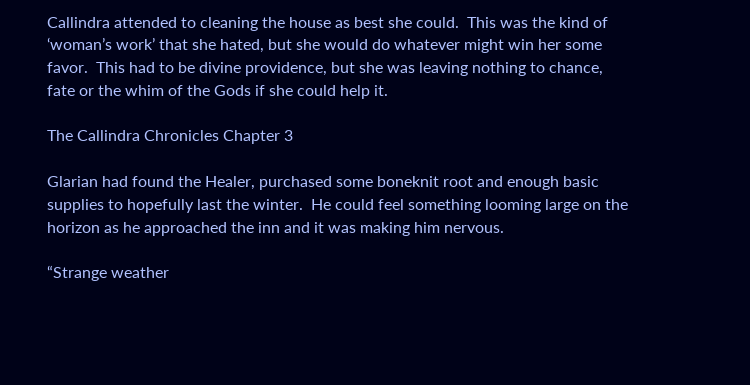Callindra attended to cleaning the house as best she could.  This was the kind of ‘woman’s work’ that she hated, but she would do whatever might win her some favor.  This had to be divine providence, but she was leaving nothing to chance, fate or the whim of the Gods if she could help it.

The Callindra Chronicles Chapter 3

Glarian had found the Healer, purchased some boneknit root and enough basic supplies to hopefully last the winter.  He could feel something looming large on the horizon as he approached the inn and it was making him nervous.

“Strange weather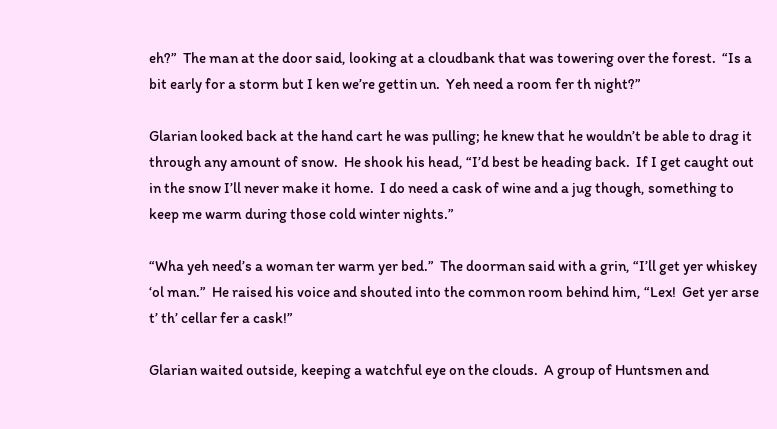eh?”  The man at the door said, looking at a cloudbank that was towering over the forest.  “Is a bit early for a storm but I ken we’re gettin un.  Yeh need a room fer th night?”

Glarian looked back at the hand cart he was pulling; he knew that he wouldn’t be able to drag it through any amount of snow.  He shook his head, “I’d best be heading back.  If I get caught out in the snow I’ll never make it home.  I do need a cask of wine and a jug though, something to keep me warm during those cold winter nights.”

“Wha yeh need’s a woman ter warm yer bed.”  The doorman said with a grin, “I’ll get yer whiskey ‘ol man.”  He raised his voice and shouted into the common room behind him, “Lex!  Get yer arse t’ th’ cellar fer a cask!”

Glarian waited outside, keeping a watchful eye on the clouds.  A group of Huntsmen and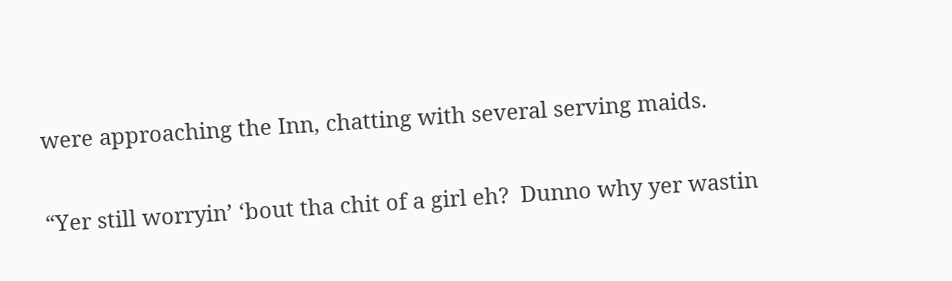were approaching the Inn, chatting with several serving maids.

“Yer still worryin’ ‘bout tha chit of a girl eh?  Dunno why yer wastin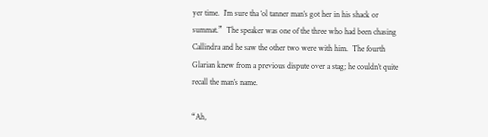yer time.  I’m sure tha ‘ol tanner man’s got her in his shack or summat.”  The speaker was one of the three who had been chasing Callindra and he saw the other two were with him.  The fourth Glarian knew from a previous dispute over a stag; he couldn’t quite recall the man’s name.

“Ah,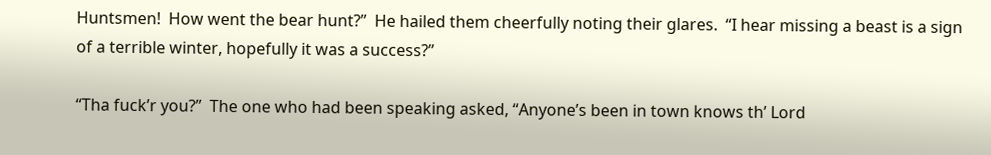Huntsmen!  How went the bear hunt?”  He hailed them cheerfully noting their glares.  “I hear missing a beast is a sign of a terrible winter, hopefully it was a success?”

“Tha fuck’r you?”  The one who had been speaking asked, “Anyone’s been in town knows th’ Lord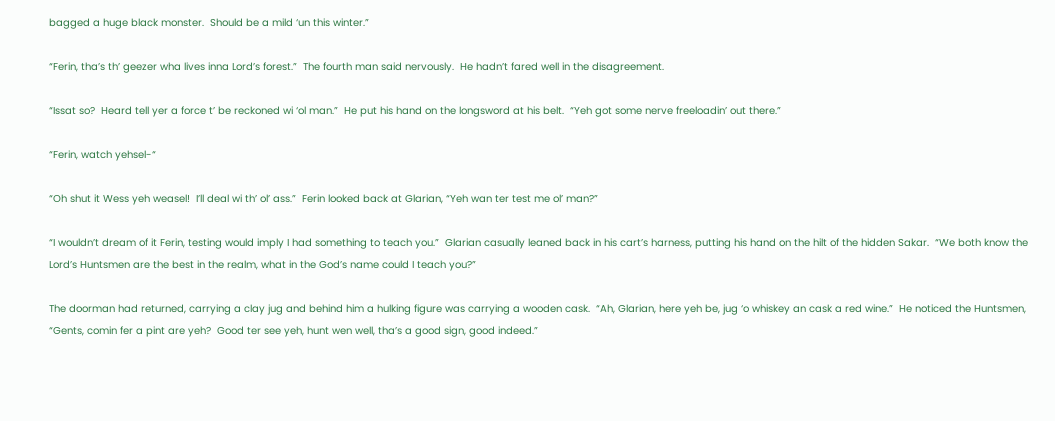bagged a huge black monster.  Should be a mild ‘un this winter.”

“Ferin, tha’s th’ geezer wha lives inna Lord’s forest.”  The fourth man said nervously.  He hadn’t fared well in the disagreement.

“Issat so?  Heard tell yer a force t’ be reckoned wi ‘ol man.”  He put his hand on the longsword at his belt.  “Yeh got some nerve freeloadin’ out there.”

“Ferin, watch yehsel-“

“Oh shut it Wess yeh weasel!  I’ll deal wi th’ ol’ ass.”  Ferin looked back at Glarian, “Yeh wan ter test me ol’ man?”

“I wouldn’t dream of it Ferin, testing would imply I had something to teach you.”  Glarian casually leaned back in his cart’s harness, putting his hand on the hilt of the hidden Sakar.  “We both know the Lord’s Huntsmen are the best in the realm, what in the God’s name could I teach you?”

The doorman had returned, carrying a clay jug and behind him a hulking figure was carrying a wooden cask.  “Ah, Glarian, here yeh be, jug ‘o whiskey an cask a red wine.”  He noticed the Huntsmen, “Gents, comin fer a pint are yeh?  Good ter see yeh, hunt wen well, tha’s a good sign, good indeed.”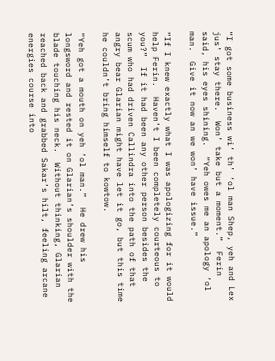“I got some business wi’ th’ ‘ol man Shep, yeh and Lex jus’ stay there.  Won’ take but a moment.”  Ferin said, his eyes shining.  “Yeh owes me an apology ‘ol man.  Give it now an we won’ have issue.”

“If I knew exactly what I was apologizing for it would help Ferin.  Haven’t I been completely courteous to you?”  If it had been any other person besides the scum who had driven Callindra into the path of that angry bear Glarian might have let it go, but this time he couldn’t bring himself to kowtow.

“Yeh got a mouth on yeh ‘ol man.”  He drew his longsword and rested it on Glarian’s shoulder with the blade touching his neck.  Without thinking, Glarian reached back and grabbed Sakar’s hilt, feeling arcane energies course into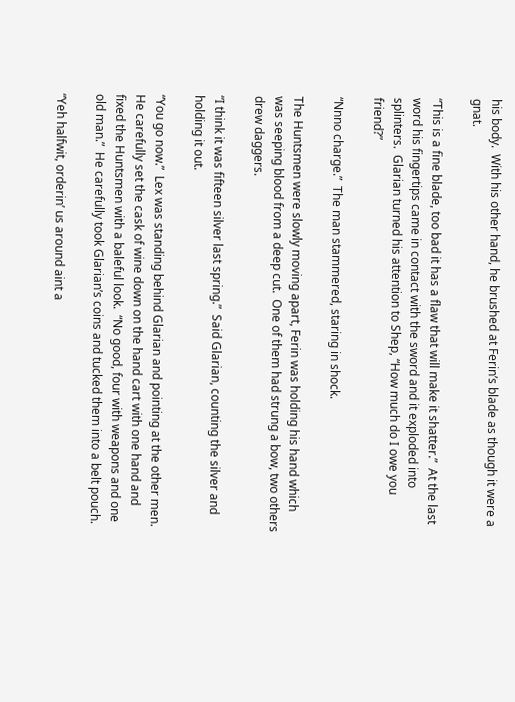his body.  With his other hand, he brushed at Ferin’s blade as though it were a gnat.

“This is a fine blade, too bad it has a flaw that will make it shatter.”  At the last word his fingertips came in contact with the sword and it exploded into splinters.  Glarian turned his attention to Shep, “How much do I owe you friend?”

“Nnno charge.”  The man stammered, staring in shock.

The Huntsmen were slowly moving apart, Ferin was holding his hand which was seeping blood from a deep cut.  One of them had strung a bow, two others drew daggers.

“I think it was fifteen silver last spring.”  Said Glarian, counting the silver and holding it out.

“You go now.”  Lex was standing behind Glarian and pointing at the other men.  He carefully set the cask of wine down on the hand cart with one hand and fixed the Huntsmen with a baleful look.  “No good, four with weapons and one old man.”  He carefully took Glarian’s coins and tucked them into a belt pouch.

“Yeh halfwit, orderin’ us around aint a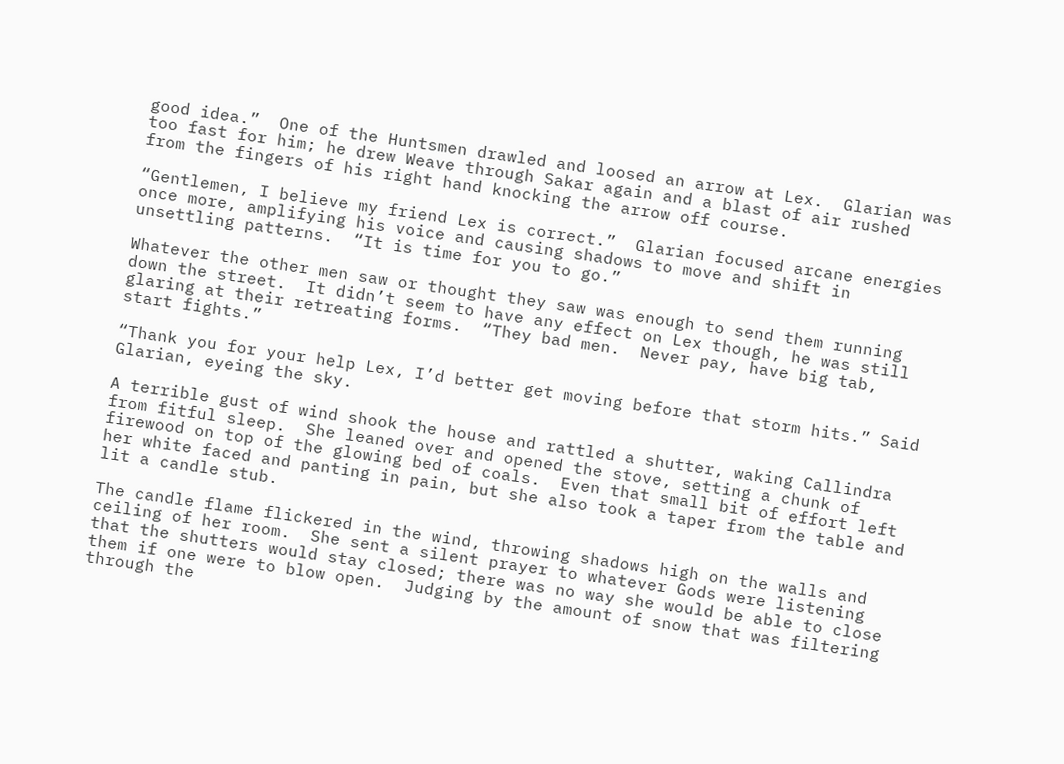good idea.”  One of the Huntsmen drawled and loosed an arrow at Lex.  Glarian was too fast for him; he drew Weave through Sakar again and a blast of air rushed from the fingers of his right hand knocking the arrow off course.

“Gentlemen, I believe my friend Lex is correct.”  Glarian focused arcane energies once more, amplifying his voice and causing shadows to move and shift in unsettling patterns.  “It is time for you to go.”

Whatever the other men saw or thought they saw was enough to send them running down the street.  It didn’t seem to have any effect on Lex though, he was still glaring at their retreating forms.  “They bad men.  Never pay, have big tab, start fights.”

“Thank you for your help Lex, I’d better get moving before that storm hits.” Said Glarian, eyeing the sky.

A terrible gust of wind shook the house and rattled a shutter, waking Callindra from fitful sleep.  She leaned over and opened the stove, setting a chunk of firewood on top of the glowing bed of coals.  Even that small bit of effort left her white faced and panting in pain, but she also took a taper from the table and lit a candle stub.

The candle flame flickered in the wind, throwing shadows high on the walls and ceiling of her room.  She sent a silent prayer to whatever Gods were listening that the shutters would stay closed; there was no way she would be able to close them if one were to blow open.  Judging by the amount of snow that was filtering through the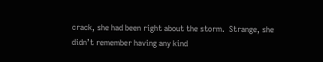crack, she had been right about the storm.  Strange, she didn’t remember having any kind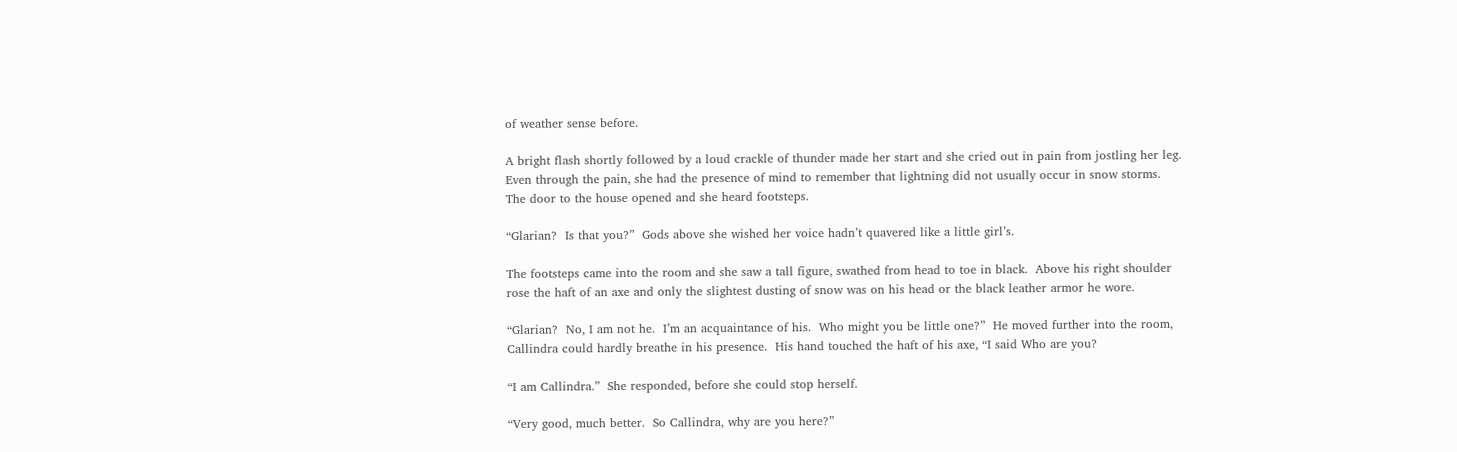of weather sense before.

A bright flash shortly followed by a loud crackle of thunder made her start and she cried out in pain from jostling her leg.  Even through the pain, she had the presence of mind to remember that lightning did not usually occur in snow storms.  The door to the house opened and she heard footsteps.

“Glarian?  Is that you?”  Gods above she wished her voice hadn’t quavered like a little girl’s.

The footsteps came into the room and she saw a tall figure, swathed from head to toe in black.  Above his right shoulder rose the haft of an axe and only the slightest dusting of snow was on his head or the black leather armor he wore.

“Glarian?  No, I am not he.  I’m an acquaintance of his.  Who might you be little one?”  He moved further into the room, Callindra could hardly breathe in his presence.  His hand touched the haft of his axe, “I said Who are you?

“I am Callindra.”  She responded, before she could stop herself.

“Very good, much better.  So Callindra, why are you here?”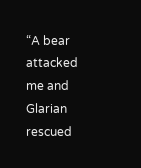“A bear attacked me and Glarian rescued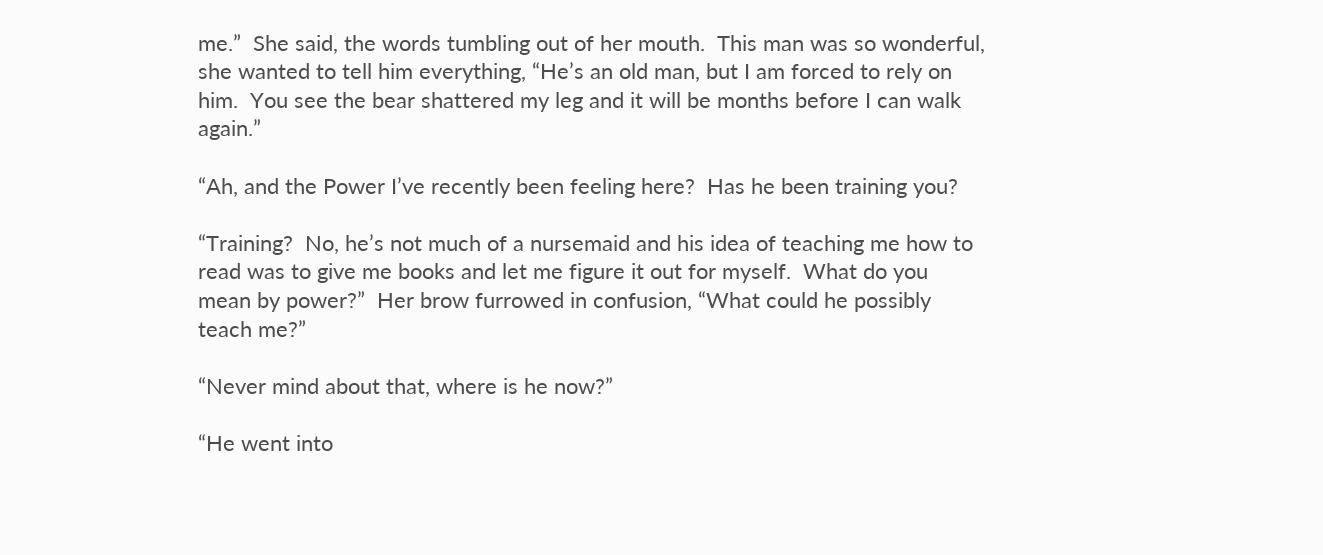me.”  She said, the words tumbling out of her mouth.  This man was so wonderful, she wanted to tell him everything, “He’s an old man, but I am forced to rely on him.  You see the bear shattered my leg and it will be months before I can walk again.”

“Ah, and the Power I’ve recently been feeling here?  Has he been training you?

“Training?  No, he’s not much of a nursemaid and his idea of teaching me how to read was to give me books and let me figure it out for myself.  What do you mean by power?”  Her brow furrowed in confusion, “What could he possibly teach me?”

“Never mind about that, where is he now?”

“He went into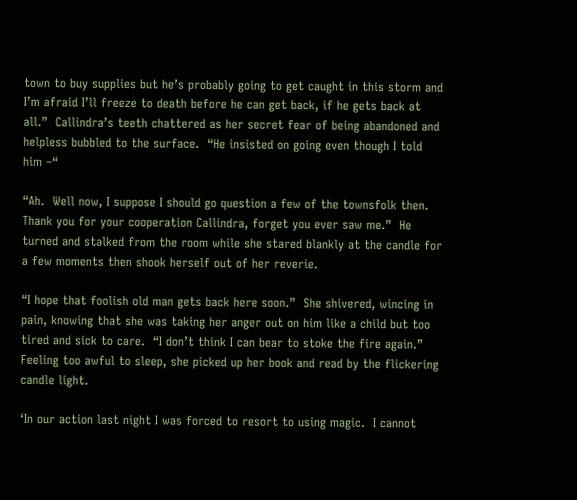town to buy supplies but he’s probably going to get caught in this storm and I’m afraid I’ll freeze to death before he can get back, if he gets back at all.”  Callindra’s teeth chattered as her secret fear of being abandoned and helpless bubbled to the surface.  “He insisted on going even though I told him –“

“Ah.  Well now, I suppose I should go question a few of the townsfolk then.  Thank you for your cooperation Callindra, forget you ever saw me.”  He turned and stalked from the room while she stared blankly at the candle for a few moments then shook herself out of her reverie.

“I hope that foolish old man gets back here soon.”  She shivered, wincing in pain, knowing that she was taking her anger out on him like a child but too tired and sick to care.  “I don’t think I can bear to stoke the fire again.”  Feeling too awful to sleep, she picked up her book and read by the flickering candle light.

‘In our action last night I was forced to resort to using magic.  I cannot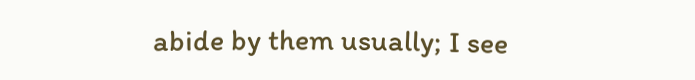abide by them usually; I see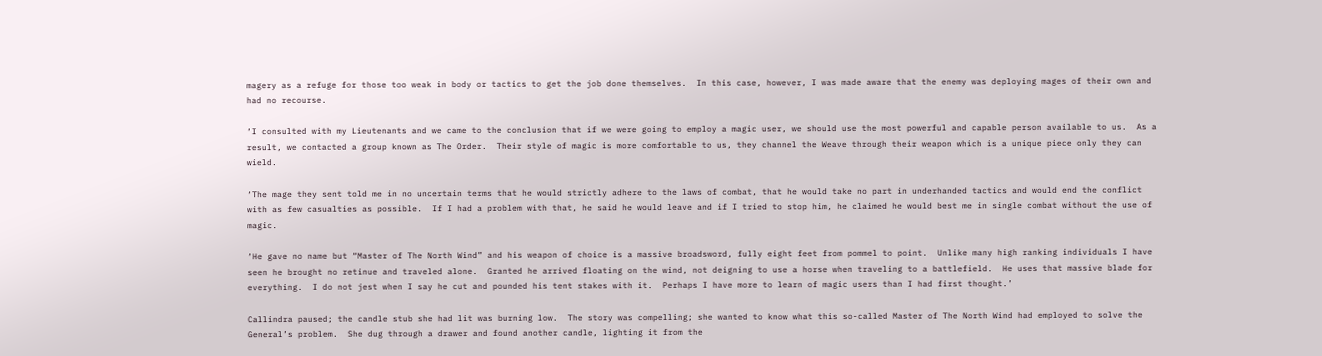magery as a refuge for those too weak in body or tactics to get the job done themselves.  In this case, however, I was made aware that the enemy was deploying mages of their own and had no recourse.

‘I consulted with my Lieutenants and we came to the conclusion that if we were going to employ a magic user, we should use the most powerful and capable person available to us.  As a result, we contacted a group known as The Order.  Their style of magic is more comfortable to us, they channel the Weave through their weapon which is a unique piece only they can wield.

‘The mage they sent told me in no uncertain terms that he would strictly adhere to the laws of combat, that he would take no part in underhanded tactics and would end the conflict with as few casualties as possible.  If I had a problem with that, he said he would leave and if I tried to stop him, he claimed he would best me in single combat without the use of magic.

‘He gave no name but “Master of The North Wind” and his weapon of choice is a massive broadsword, fully eight feet from pommel to point.  Unlike many high ranking individuals I have seen he brought no retinue and traveled alone.  Granted he arrived floating on the wind, not deigning to use a horse when traveling to a battlefield.  He uses that massive blade for everything.  I do not jest when I say he cut and pounded his tent stakes with it.  Perhaps I have more to learn of magic users than I had first thought.’

Callindra paused; the candle stub she had lit was burning low.  The story was compelling; she wanted to know what this so-called Master of The North Wind had employed to solve the General’s problem.  She dug through a drawer and found another candle, lighting it from the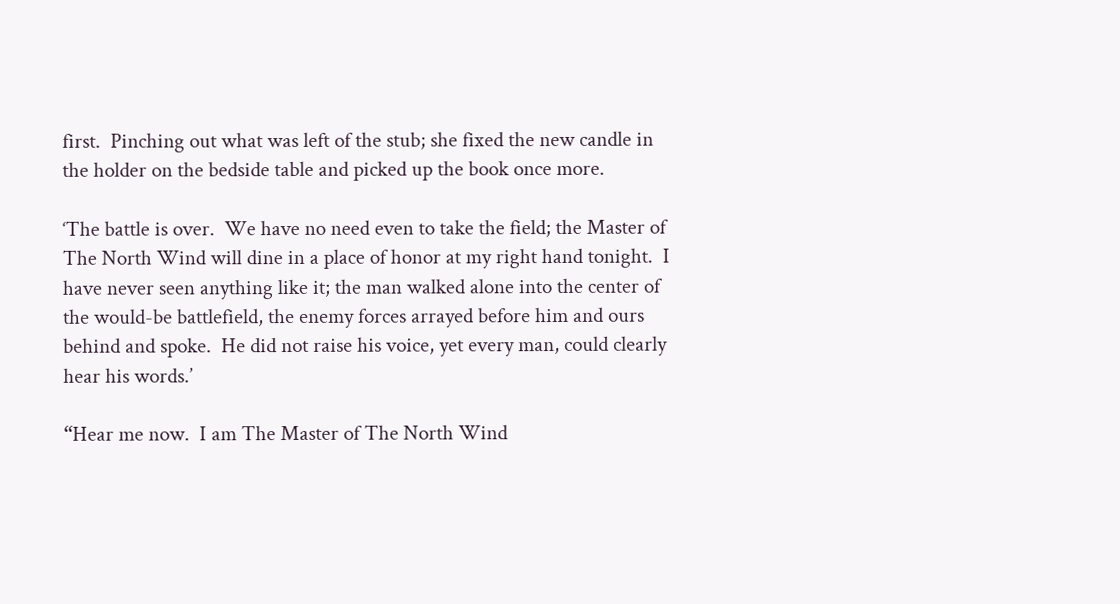first.  Pinching out what was left of the stub; she fixed the new candle in the holder on the bedside table and picked up the book once more.

‘The battle is over.  We have no need even to take the field; the Master of The North Wind will dine in a place of honor at my right hand tonight.  I have never seen anything like it; the man walked alone into the center of the would-be battlefield, the enemy forces arrayed before him and ours behind and spoke.  He did not raise his voice, yet every man, could clearly hear his words.’

“Hear me now.  I am The Master of The North Wind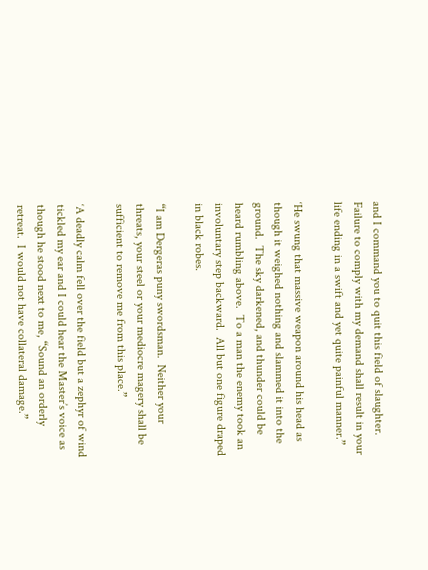and I command you to quit this field of slaughter.  Failure to comply with my demand shall result in your life ending in a swift and yet quite painful manner.”

‘He swung that massive weapon around his head as though it weighed nothing and slammed it into the ground.  The sky darkened, and thunder could be heard rumbling above.  To a man the enemy took an involuntary step backward.  All but one figure draped in black robes.

“I am Dergeras puny swordsman.  Neither your threats, your steel or your mediocre magery shall be sufficient to remove me from this place.”

‘A deadly calm fell over the field but a zephyr of wind tickled my ear and I could hear the Master’s voice as though he stood next to me, “Sound an orderly retreat.  I would not have collateral damage.”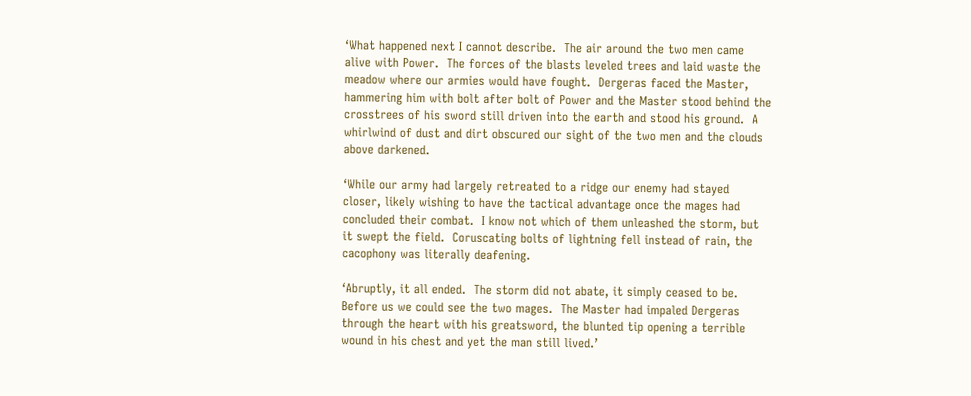‘What happened next I cannot describe.  The air around the two men came alive with Power.  The forces of the blasts leveled trees and laid waste the meadow where our armies would have fought.  Dergeras faced the Master, hammering him with bolt after bolt of Power and the Master stood behind the crosstrees of his sword still driven into the earth and stood his ground.  A whirlwind of dust and dirt obscured our sight of the two men and the clouds above darkened.

‘While our army had largely retreated to a ridge our enemy had stayed closer, likely wishing to have the tactical advantage once the mages had concluded their combat.  I know not which of them unleashed the storm, but it swept the field.  Coruscating bolts of lightning fell instead of rain, the cacophony was literally deafening.

‘Abruptly, it all ended.  The storm did not abate, it simply ceased to be.  Before us we could see the two mages.  The Master had impaled Dergeras through the heart with his greatsword, the blunted tip opening a terrible wound in his chest and yet the man still lived.’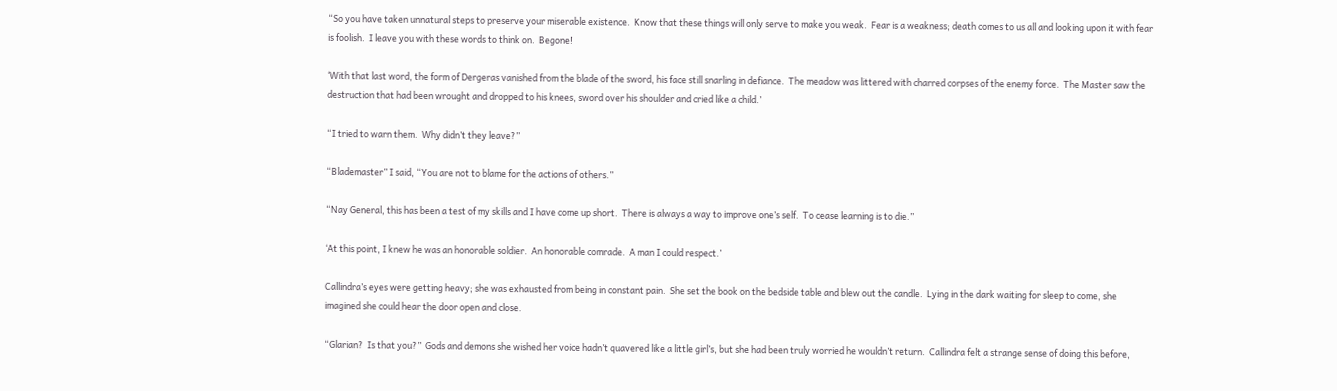“So you have taken unnatural steps to preserve your miserable existence.  Know that these things will only serve to make you weak.  Fear is a weakness; death comes to us all and looking upon it with fear is foolish.  I leave you with these words to think on.  Begone!

‘With that last word, the form of Dergeras vanished from the blade of the sword, his face still snarling in defiance.  The meadow was littered with charred corpses of the enemy force.  The Master saw the destruction that had been wrought and dropped to his knees, sword over his shoulder and cried like a child.’

“I tried to warn them.  Why didn’t they leave?”

“Blademaster” I said, “You are not to blame for the actions of others.”

“Nay General, this has been a test of my skills and I have come up short.  There is always a way to improve one’s self.  To cease learning is to die.”

‘At this point, I knew he was an honorable soldier.  An honorable comrade.  A man I could respect.’

Callindra’s eyes were getting heavy; she was exhausted from being in constant pain.  She set the book on the bedside table and blew out the candle.  Lying in the dark waiting for sleep to come, she imagined she could hear the door open and close.

“Glarian?  Is that you?”  Gods and demons she wished her voice hadn’t quavered like a little girl’s, but she had been truly worried he wouldn’t return.  Callindra felt a strange sense of doing this before,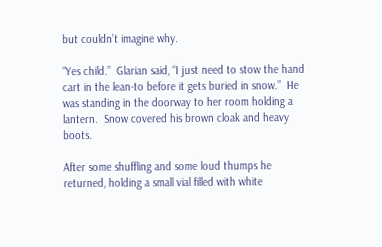but couldn’t imagine why.

“Yes child.”  Glarian said, “I just need to stow the hand cart in the lean-to before it gets buried in snow.”  He was standing in the doorway to her room holding a lantern.  Snow covered his brown cloak and heavy boots.

After some shuffling and some loud thumps he returned, holding a small vial filled with white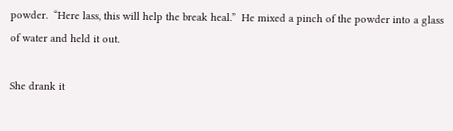powder.  “Here lass, this will help the break heal.”  He mixed a pinch of the powder into a glass of water and held it out.

She drank it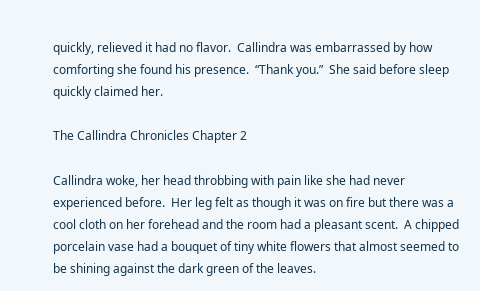quickly, relieved it had no flavor.  Callindra was embarrassed by how comforting she found his presence.  “Thank you.”  She said before sleep quickly claimed her.

The Callindra Chronicles Chapter 2

Callindra woke, her head throbbing with pain like she had never experienced before.  Her leg felt as though it was on fire but there was a cool cloth on her forehead and the room had a pleasant scent.  A chipped porcelain vase had a bouquet of tiny white flowers that almost seemed to be shining against the dark green of the leaves.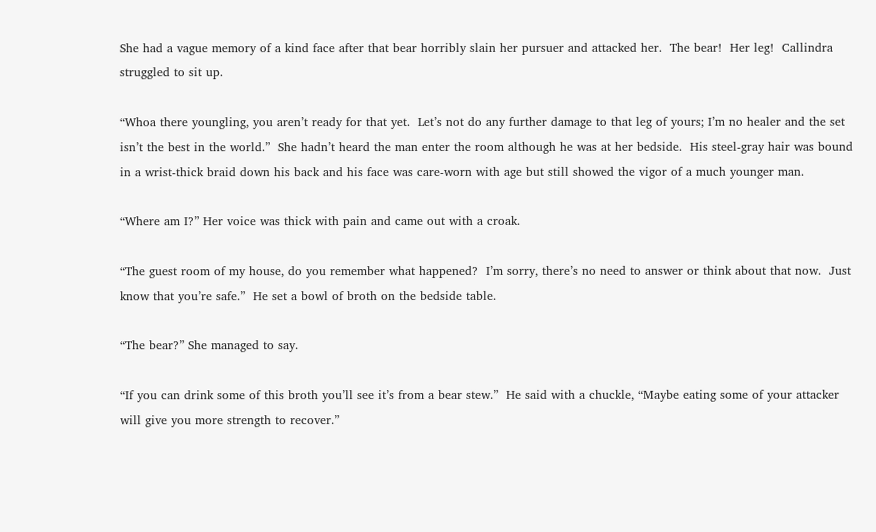She had a vague memory of a kind face after that bear horribly slain her pursuer and attacked her.  The bear!  Her leg!  Callindra struggled to sit up.

“Whoa there youngling, you aren’t ready for that yet.  Let’s not do any further damage to that leg of yours; I’m no healer and the set isn’t the best in the world.”  She hadn’t heard the man enter the room although he was at her bedside.  His steel-gray hair was bound in a wrist-thick braid down his back and his face was care-worn with age but still showed the vigor of a much younger man.

“Where am I?” Her voice was thick with pain and came out with a croak.

“The guest room of my house, do you remember what happened?  I’m sorry, there’s no need to answer or think about that now.  Just know that you’re safe.”  He set a bowl of broth on the bedside table.

“The bear?” She managed to say.

“If you can drink some of this broth you’ll see it’s from a bear stew.”  He said with a chuckle, “Maybe eating some of your attacker will give you more strength to recover.”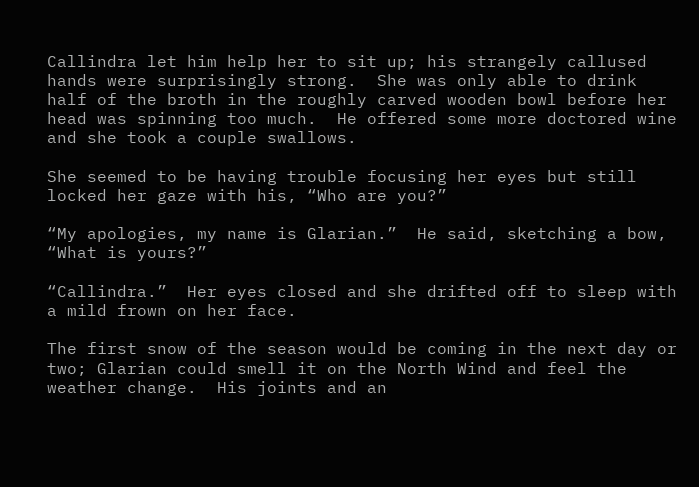Callindra let him help her to sit up; his strangely callused hands were surprisingly strong.  She was only able to drink half of the broth in the roughly carved wooden bowl before her head was spinning too much.  He offered some more doctored wine and she took a couple swallows.

She seemed to be having trouble focusing her eyes but still locked her gaze with his, “Who are you?”

“My apologies, my name is Glarian.”  He said, sketching a bow, “What is yours?”

“Callindra.”  Her eyes closed and she drifted off to sleep with a mild frown on her face.

The first snow of the season would be coming in the next day or two; Glarian could smell it on the North Wind and feel the weather change.  His joints and an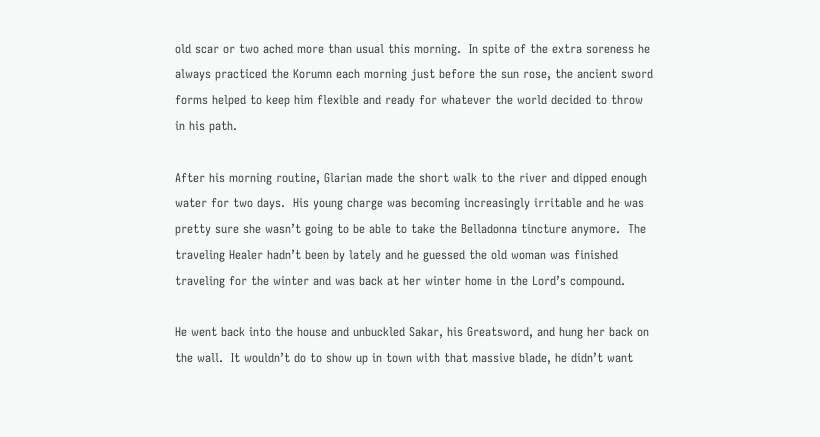old scar or two ached more than usual this morning.  In spite of the extra soreness he always practiced the Korumn each morning just before the sun rose, the ancient sword forms helped to keep him flexible and ready for whatever the world decided to throw in his path.

After his morning routine, Glarian made the short walk to the river and dipped enough water for two days.  His young charge was becoming increasingly irritable and he was pretty sure she wasn’t going to be able to take the Belladonna tincture anymore.  The traveling Healer hadn’t been by lately and he guessed the old woman was finished traveling for the winter and was back at her winter home in the Lord’s compound.

He went back into the house and unbuckled Sakar, his Greatsword, and hung her back on the wall.  It wouldn’t do to show up in town with that massive blade, he didn’t want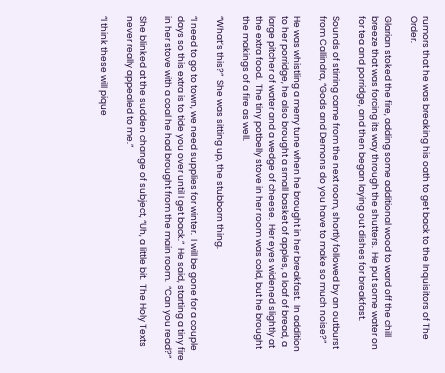rumors that he was breaking his oath to get back to the Inquisitors of The Order.

Glarian stoked the fire, adding some additional wood to ward off the chill breeze that was forcing its way through the shutters.  He put some water on for tea and porridge, and then began laying out dishes for breakfast.

Sounds of stirring came from the next room, shortly followed by an outburst from Callindra, “Gods and Demons do you have to make so much noise?”

He was whistling a merry tune when he brought in her breakfast.  In addition to her porridge, he also brought a small basket of apples, a loaf of bread, a large pitcher of water and a wedge of cheese.  Her eyes widened slightly at the extra food.  The tiny potbelly stove in her room was cold, but he brought the makings of a fire as well.

“What’s this?”  She was sitting up, the stubborn thing.

“I need to go to town, we need supplies for winter.  I will be gone for a couple days so this extra is to tide you over until I get back.”  He said, starting a tiny fire in her stove with a coal he had brought from the main room.  “Can you read?”

She blinked at the sudden change of subject, “Uh, a little bit.  The Holy Texts never really appealed to me.”

“I think these will pique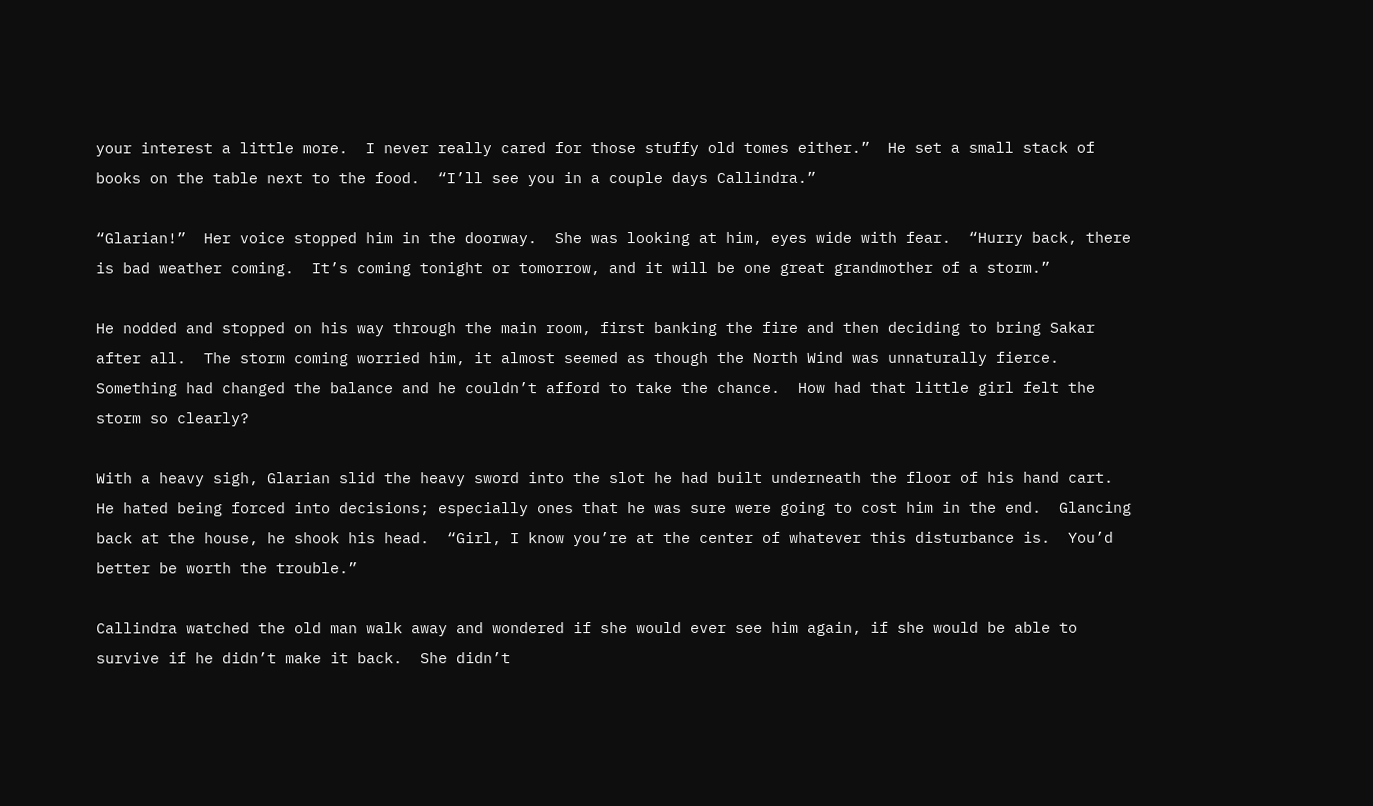your interest a little more.  I never really cared for those stuffy old tomes either.”  He set a small stack of books on the table next to the food.  “I’ll see you in a couple days Callindra.”

“Glarian!”  Her voice stopped him in the doorway.  She was looking at him, eyes wide with fear.  “Hurry back, there is bad weather coming.  It’s coming tonight or tomorrow, and it will be one great grandmother of a storm.”

He nodded and stopped on his way through the main room, first banking the fire and then deciding to bring Sakar after all.  The storm coming worried him, it almost seemed as though the North Wind was unnaturally fierce.  Something had changed the balance and he couldn’t afford to take the chance.  How had that little girl felt the storm so clearly?

With a heavy sigh, Glarian slid the heavy sword into the slot he had built underneath the floor of his hand cart.  He hated being forced into decisions; especially ones that he was sure were going to cost him in the end.  Glancing back at the house, he shook his head.  “Girl, I know you’re at the center of whatever this disturbance is.  You’d better be worth the trouble.”

Callindra watched the old man walk away and wondered if she would ever see him again, if she would be able to survive if he didn’t make it back.  She didn’t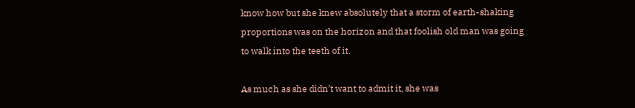know how but she knew absolutely that a storm of earth-shaking proportions was on the horizon and that foolish old man was going to walk into the teeth of it.

As much as she didn’t want to admit it, she was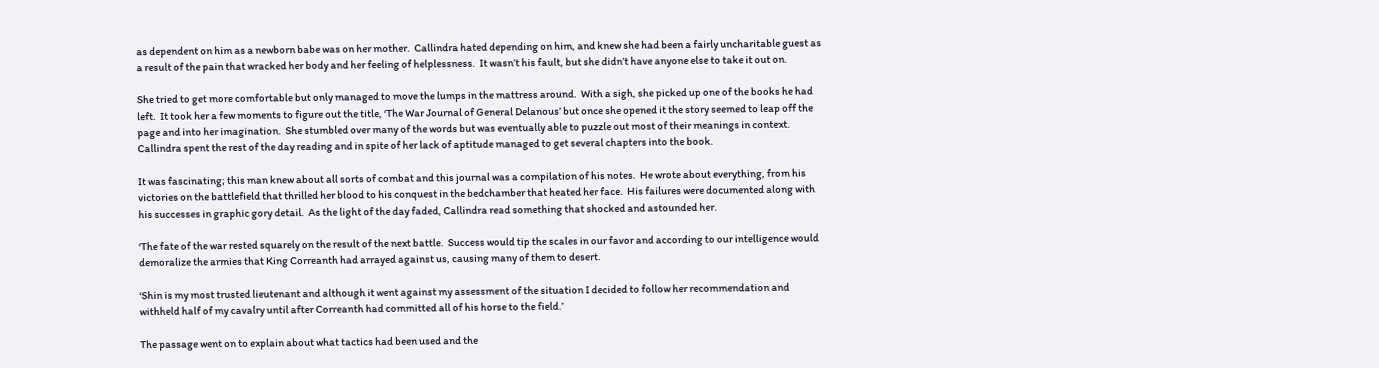as dependent on him as a newborn babe was on her mother.  Callindra hated depending on him, and knew she had been a fairly uncharitable guest as a result of the pain that wracked her body and her feeling of helplessness.  It wasn’t his fault, but she didn’t have anyone else to take it out on.

She tried to get more comfortable but only managed to move the lumps in the mattress around.  With a sigh, she picked up one of the books he had left.  It took her a few moments to figure out the title, ‘The War Journal of General Delanous’ but once she opened it the story seemed to leap off the page and into her imagination.  She stumbled over many of the words but was eventually able to puzzle out most of their meanings in context.  Callindra spent the rest of the day reading and in spite of her lack of aptitude managed to get several chapters into the book.

It was fascinating; this man knew about all sorts of combat and this journal was a compilation of his notes.  He wrote about everything, from his victories on the battlefield that thrilled her blood to his conquest in the bedchamber that heated her face.  His failures were documented along with his successes in graphic gory detail.  As the light of the day faded, Callindra read something that shocked and astounded her.

‘The fate of the war rested squarely on the result of the next battle.  Success would tip the scales in our favor and according to our intelligence would demoralize the armies that King Correanth had arrayed against us, causing many of them to desert.

‘Shin is my most trusted lieutenant and although it went against my assessment of the situation I decided to follow her recommendation and withheld half of my cavalry until after Correanth had committed all of his horse to the field.’

The passage went on to explain about what tactics had been used and the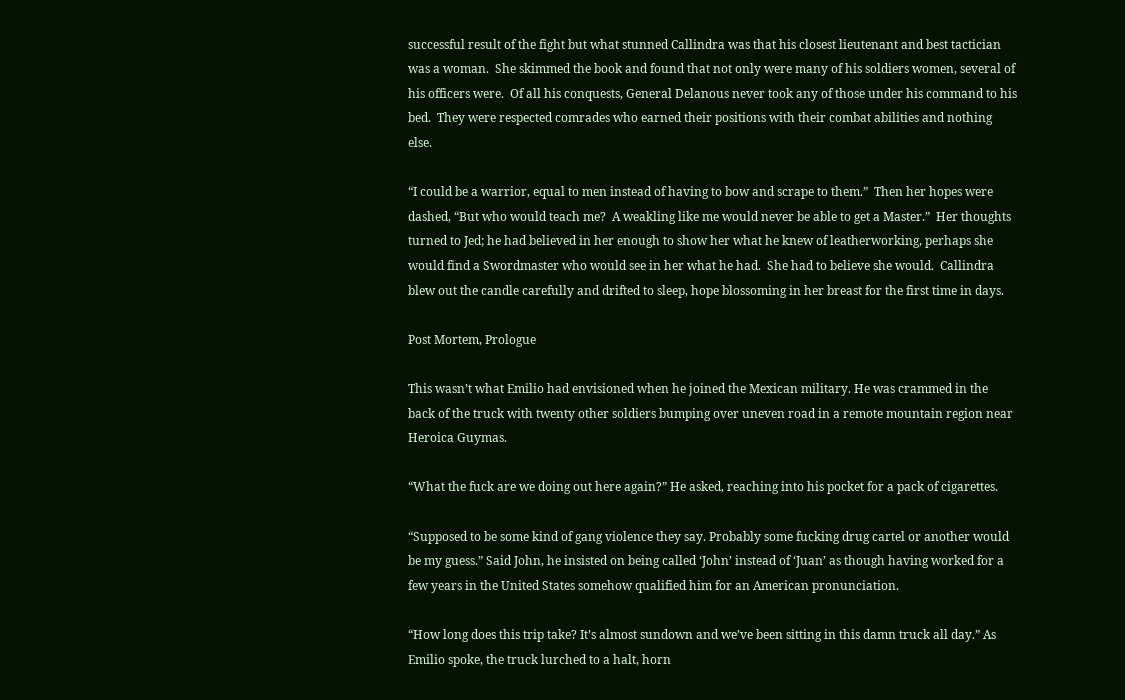successful result of the fight but what stunned Callindra was that his closest lieutenant and best tactician was a woman.  She skimmed the book and found that not only were many of his soldiers women, several of his officers were.  Of all his conquests, General Delanous never took any of those under his command to his bed.  They were respected comrades who earned their positions with their combat abilities and nothing else.

“I could be a warrior, equal to men instead of having to bow and scrape to them.”  Then her hopes were dashed, “But who would teach me?  A weakling like me would never be able to get a Master.”  Her thoughts turned to Jed; he had believed in her enough to show her what he knew of leatherworking, perhaps she would find a Swordmaster who would see in her what he had.  She had to believe she would.  Callindra blew out the candle carefully and drifted to sleep, hope blossoming in her breast for the first time in days.

Post Mortem, Prologue

This wasn’t what Emilio had envisioned when he joined the Mexican military. He was crammed in the back of the truck with twenty other soldiers bumping over uneven road in a remote mountain region near Heroica Guymas.

“What the fuck are we doing out here again?” He asked, reaching into his pocket for a pack of cigarettes.

“Supposed to be some kind of gang violence they say. Probably some fucking drug cartel or another would be my guess.” Said John, he insisted on being called ‘John’ instead of ‘Juan’ as though having worked for a few years in the United States somehow qualified him for an American pronunciation.

“How long does this trip take? It’s almost sundown and we’ve been sitting in this damn truck all day.” As Emilio spoke, the truck lurched to a halt, horn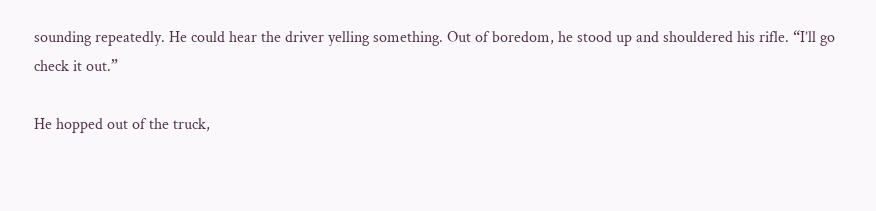sounding repeatedly. He could hear the driver yelling something. Out of boredom, he stood up and shouldered his rifle. “I’ll go check it out.”

He hopped out of the truck,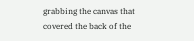grabbing the canvas that covered the back of the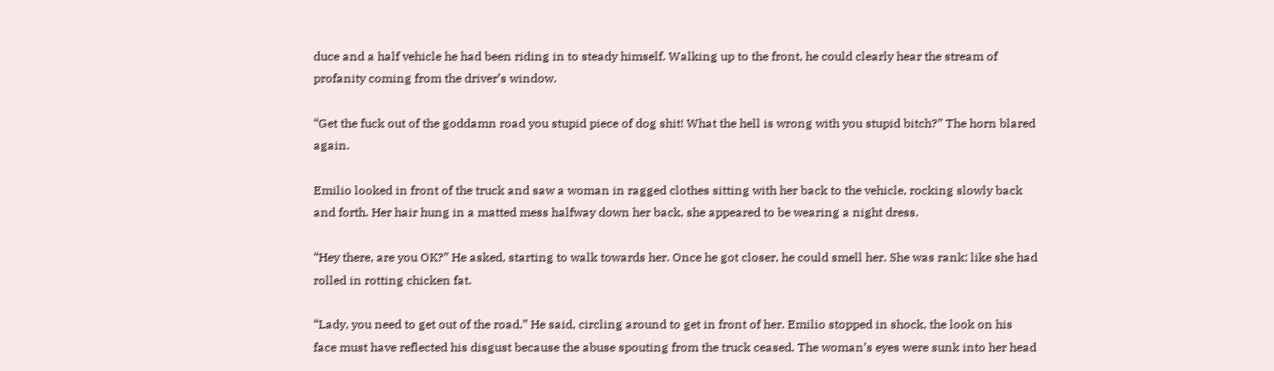duce and a half vehicle he had been riding in to steady himself. Walking up to the front, he could clearly hear the stream of profanity coming from the driver’s window.

“Get the fuck out of the goddamn road you stupid piece of dog shit! What the hell is wrong with you stupid bitch?” The horn blared again.

Emilio looked in front of the truck and saw a woman in ragged clothes sitting with her back to the vehicle, rocking slowly back and forth. Her hair hung in a matted mess halfway down her back, she appeared to be wearing a night dress.

“Hey there, are you OK?” He asked, starting to walk towards her. Once he got closer, he could smell her. She was rank; like she had rolled in rotting chicken fat.

“Lady, you need to get out of the road.” He said, circling around to get in front of her. Emilio stopped in shock, the look on his face must have reflected his disgust because the abuse spouting from the truck ceased. The woman’s eyes were sunk into her head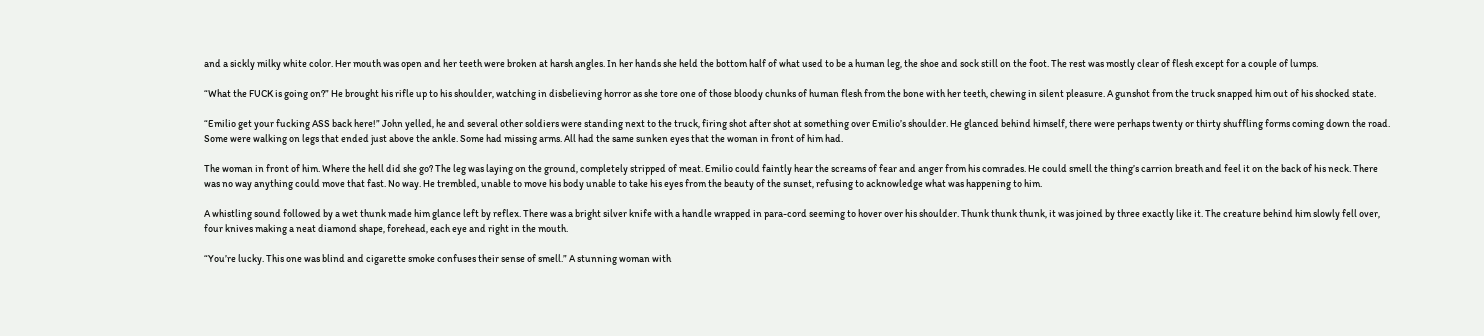and a sickly milky white color. Her mouth was open and her teeth were broken at harsh angles. In her hands she held the bottom half of what used to be a human leg, the shoe and sock still on the foot. The rest was mostly clear of flesh except for a couple of lumps.

“What the FUCK is going on?” He brought his rifle up to his shoulder, watching in disbelieving horror as she tore one of those bloody chunks of human flesh from the bone with her teeth, chewing in silent pleasure. A gunshot from the truck snapped him out of his shocked state.

“Emilio get your fucking ASS back here!” John yelled, he and several other soldiers were standing next to the truck, firing shot after shot at something over Emilio’s shoulder. He glanced behind himself, there were perhaps twenty or thirty shuffling forms coming down the road. Some were walking on legs that ended just above the ankle. Some had missing arms. All had the same sunken eyes that the woman in front of him had.

The woman in front of him. Where the hell did she go? The leg was laying on the ground, completely stripped of meat. Emilio could faintly hear the screams of fear and anger from his comrades. He could smell the thing’s carrion breath and feel it on the back of his neck. There was no way anything could move that fast. No way. He trembled, unable to move his body unable to take his eyes from the beauty of the sunset, refusing to acknowledge what was happening to him.

A whistling sound followed by a wet thunk made him glance left by reflex. There was a bright silver knife with a handle wrapped in para-cord seeming to hover over his shoulder. Thunk thunk thunk, it was joined by three exactly like it. The creature behind him slowly fell over, four knives making a neat diamond shape, forehead, each eye and right in the mouth.

“You’re lucky. This one was blind and cigarette smoke confuses their sense of smell.” A stunning woman with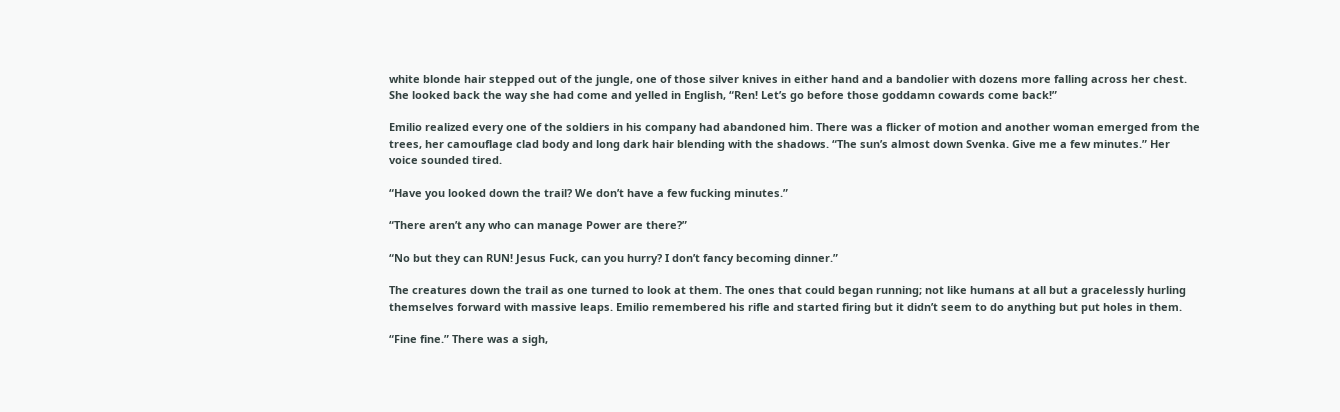white blonde hair stepped out of the jungle, one of those silver knives in either hand and a bandolier with dozens more falling across her chest. She looked back the way she had come and yelled in English, “Ren! Let’s go before those goddamn cowards come back!”

Emilio realized every one of the soldiers in his company had abandoned him. There was a flicker of motion and another woman emerged from the trees, her camouflage clad body and long dark hair blending with the shadows. “The sun’s almost down Svenka. Give me a few minutes.” Her voice sounded tired.

“Have you looked down the trail? We don’t have a few fucking minutes.”

“There aren’t any who can manage Power are there?”

“No but they can RUN! Jesus Fuck, can you hurry? I don’t fancy becoming dinner.”

The creatures down the trail as one turned to look at them. The ones that could began running; not like humans at all but a gracelessly hurling themselves forward with massive leaps. Emilio remembered his rifle and started firing but it didn’t seem to do anything but put holes in them.

“Fine fine.” There was a sigh,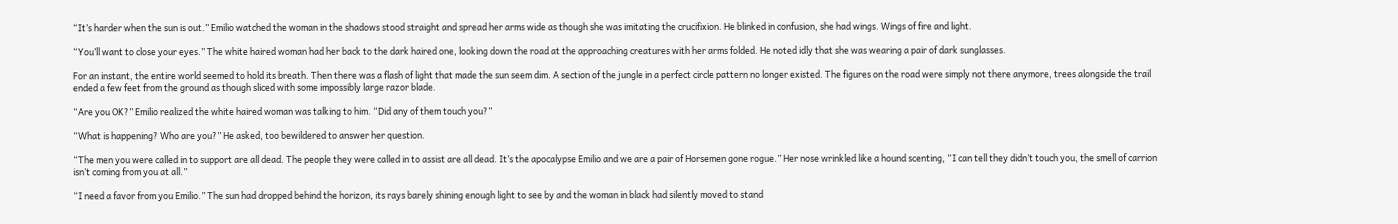“It’s harder when the sun is out.” Emilio watched the woman in the shadows stood straight and spread her arms wide as though she was imitating the crucifixion. He blinked in confusion, she had wings. Wings of fire and light.

“You’ll want to close your eyes.” The white haired woman had her back to the dark haired one, looking down the road at the approaching creatures with her arms folded. He noted idly that she was wearing a pair of dark sunglasses.

For an instant, the entire world seemed to hold its breath. Then there was a flash of light that made the sun seem dim. A section of the jungle in a perfect circle pattern no longer existed. The figures on the road were simply not there anymore, trees alongside the trail ended a few feet from the ground as though sliced with some impossibly large razor blade.

“Are you OK?” Emilio realized the white haired woman was talking to him. “Did any of them touch you?”

“What is happening? Who are you?” He asked, too bewildered to answer her question.

“The men you were called in to support are all dead. The people they were called in to assist are all dead. It’s the apocalypse Emilio and we are a pair of Horsemen gone rogue.” Her nose wrinkled like a hound scenting, “I can tell they didn’t touch you, the smell of carrion isn’t coming from you at all.”

“I need a favor from you Emilio.” The sun had dropped behind the horizon, its rays barely shining enough light to see by and the woman in black had silently moved to stand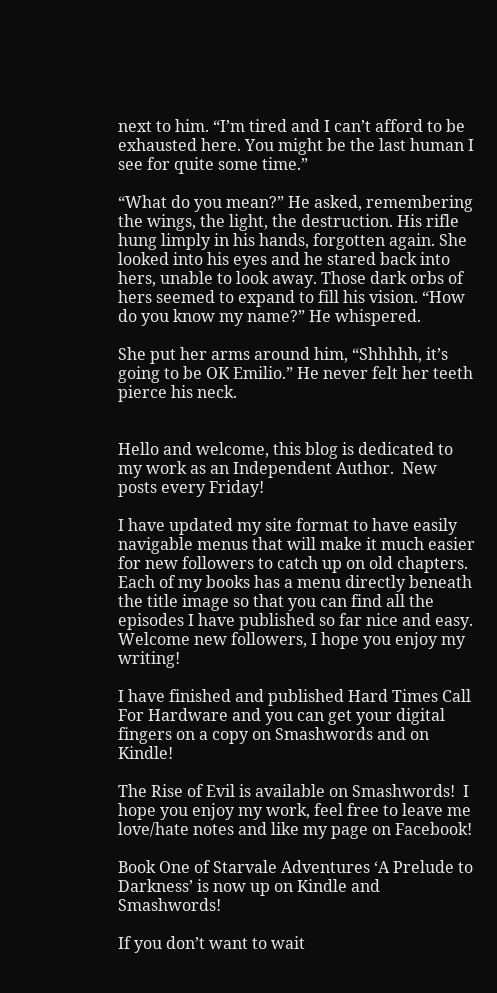next to him. “I’m tired and I can’t afford to be exhausted here. You might be the last human I see for quite some time.”

“What do you mean?” He asked, remembering the wings, the light, the destruction. His rifle hung limply in his hands, forgotten again. She looked into his eyes and he stared back into hers, unable to look away. Those dark orbs of hers seemed to expand to fill his vision. “How do you know my name?” He whispered.

She put her arms around him, “Shhhhh, it’s going to be OK Emilio.” He never felt her teeth pierce his neck.


Hello and welcome, this blog is dedicated to my work as an Independent Author.  New posts every Friday!

I have updated my site format to have easily navigable menus that will make it much easier for new followers to catch up on old chapters.  Each of my books has a menu directly beneath the title image so that you can find all the episodes I have published so far nice and easy.  Welcome new followers, I hope you enjoy my writing!

I have finished and published Hard Times Call For Hardware and you can get your digital fingers on a copy on Smashwords and on Kindle!

The Rise of Evil is available on Smashwords!  I hope you enjoy my work, feel free to leave me love/hate notes and like my page on Facebook!

Book One of Starvale Adventures ‘A Prelude to Darkness’ is now up on Kindle and Smashwords!

If you don’t want to wait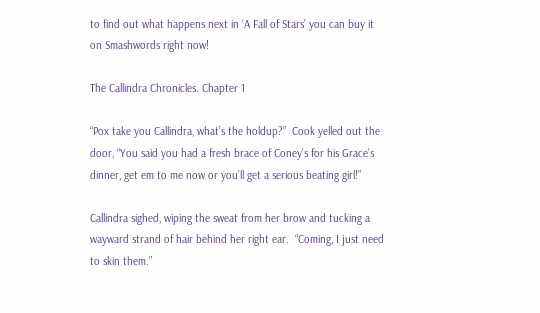to find out what happens next in ‘A Fall of Stars’ you can buy it on Smashwords right now!

The Callindra Chronicles. Chapter 1

“Pox take you Callindra, what’s the holdup?”  Cook yelled out the door, “You said you had a fresh brace of Coney’s for his Grace’s dinner, get em to me now or you’ll get a serious beating girl!”

Callindra sighed, wiping the sweat from her brow and tucking a wayward strand of hair behind her right ear.  “Coming, I just need to skin them.”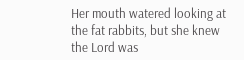Her mouth watered looking at the fat rabbits, but she knew the Lord was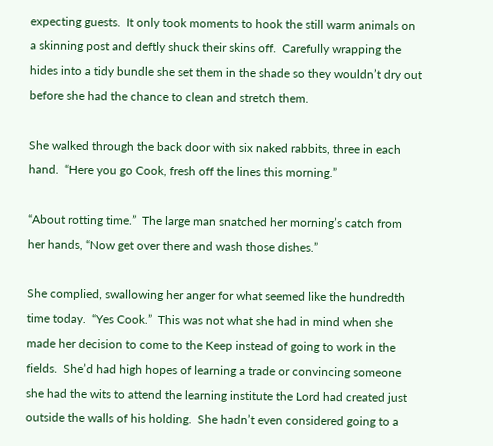expecting guests.  It only took moments to hook the still warm animals on a skinning post and deftly shuck their skins off.  Carefully wrapping the hides into a tidy bundle she set them in the shade so they wouldn’t dry out before she had the chance to clean and stretch them.

She walked through the back door with six naked rabbits, three in each hand.  “Here you go Cook, fresh off the lines this morning.”

“About rotting time.”  The large man snatched her morning’s catch from her hands, “Now get over there and wash those dishes.”

She complied, swallowing her anger for what seemed like the hundredth time today.  “Yes Cook.”  This was not what she had in mind when she made her decision to come to the Keep instead of going to work in the fields.  She’d had high hopes of learning a trade or convincing someone she had the wits to attend the learning institute the Lord had created just outside the walls of his holding.  She hadn’t even considered going to a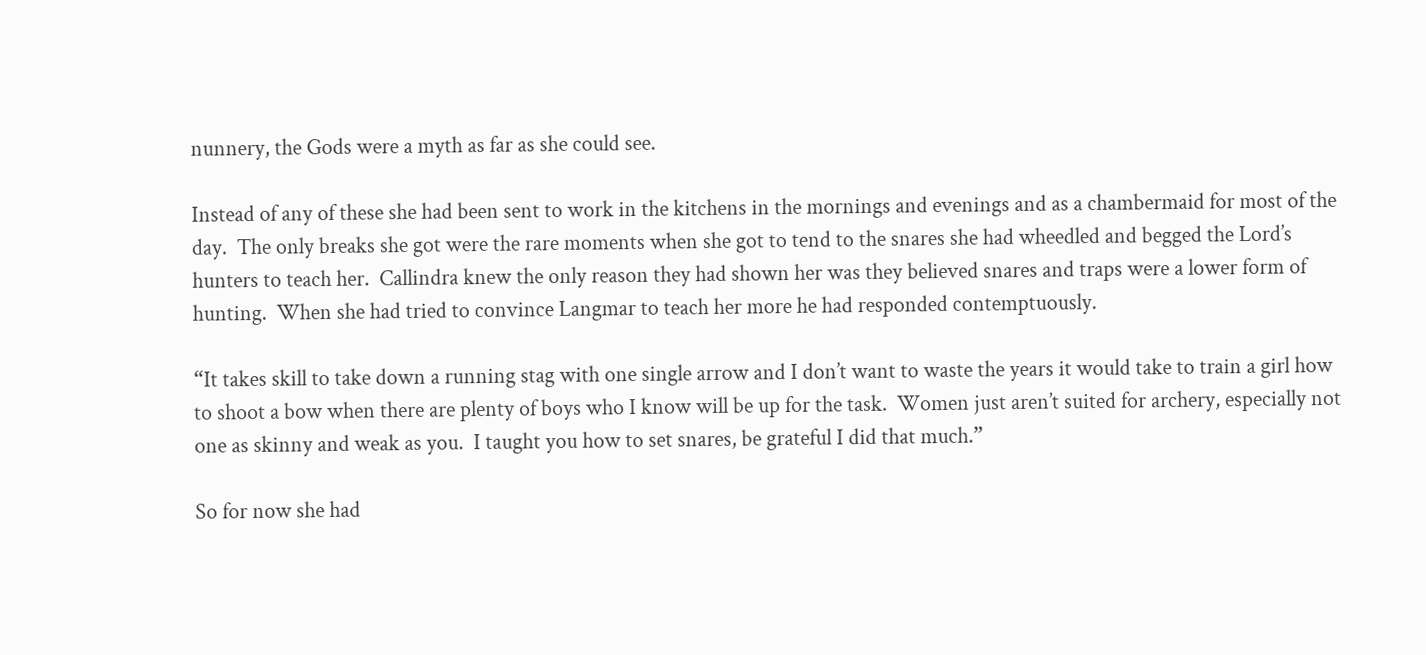nunnery, the Gods were a myth as far as she could see.

Instead of any of these she had been sent to work in the kitchens in the mornings and evenings and as a chambermaid for most of the day.  The only breaks she got were the rare moments when she got to tend to the snares she had wheedled and begged the Lord’s hunters to teach her.  Callindra knew the only reason they had shown her was they believed snares and traps were a lower form of hunting.  When she had tried to convince Langmar to teach her more he had responded contemptuously.

“It takes skill to take down a running stag with one single arrow and I don’t want to waste the years it would take to train a girl how to shoot a bow when there are plenty of boys who I know will be up for the task.  Women just aren’t suited for archery, especially not one as skinny and weak as you.  I taught you how to set snares, be grateful I did that much.”

So for now she had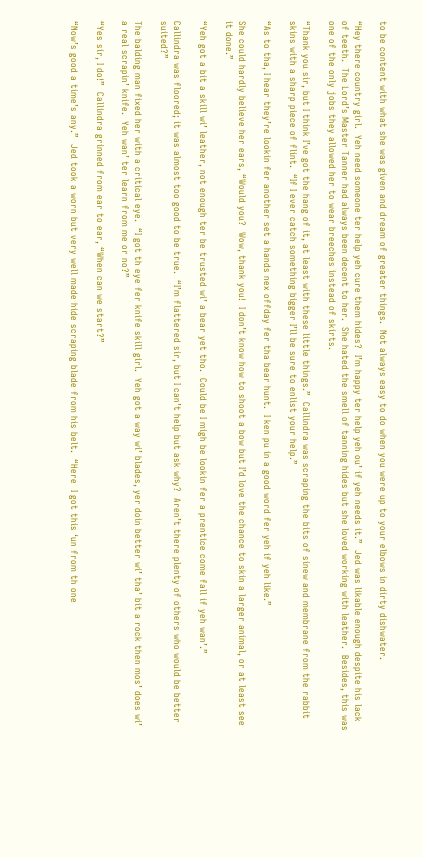to be content with what she was given and dream of greater things.  Not always easy to do when you were up to your elbows in dirty dishwater.

“Hey there country girl.  Yeh need someone ter help yeh cure them hides?  I’m happy ter help yeh ou’ if yeh needs it.”  Jed was likable enough despite his lack of teeth.  The Lord’s Master Tanner had always been decent to her.  She hated the smell of tanning hides but she loved working with leather.  Besides, this was one of the only jobs they allowed her to wear breeches instead of skirts.

“Thank you sir, but I think I’ve got the hang of it, at least with these little things.”  Callindra was scraping the bits of sinew and membrane from the rabbit skins with a sharp piece of flint.  “If I ever catch something bigger I’ll be sure to enlist your help.”

“As to tha, I hear they’re lookin fer another set a hands nex offday fer tha bear hunt.  I ken pu in a good word fer yeh if yeh like.”

She could hardly believe her ears, “Would you?  Wow, thank you!  I don’t know how to shoot a bow but I’d love the chance to skin a larger animal, or at least see it done.”

“Yeh got a bit a skill wi’ leather, not enough ter be trusted wi’ a bear yet tho.  Could be I migh be lookin fer a prentice come fall if yeh wan’.”

Callindra was floored; it was almost too good to be true.  “I’m flattered sir, but I can’t help but ask why?  Aren’t there plenty of others who would be better suited?”

The balding man fixed her with a critical eye.  “I got th eye fer knife skill girl.  Yeh got a way wi’ blades, yer doin better wi’ tha’ bit a rock then mos’ does wi’ a real scrapin’ knife.  Yeh wan’ ter learn from me or no?”

“Yes sir, I do!”  Callindra grinned from ear to ear, “When can we start?”

“Now’s good a time’s any.”  Jed took a worn but very well made hide scraping blade from his belt.  “Here  I got this ‘un from th one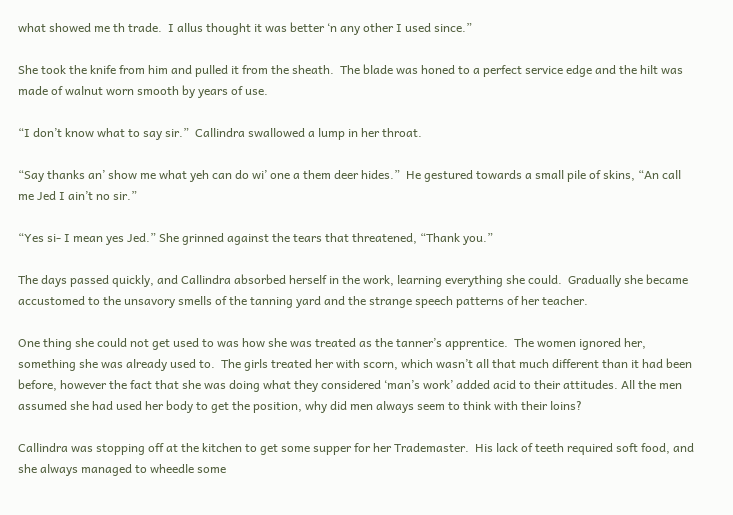what showed me th trade.  I allus thought it was better ‘n any other I used since.”

She took the knife from him and pulled it from the sheath.  The blade was honed to a perfect service edge and the hilt was made of walnut worn smooth by years of use.

“I don’t know what to say sir.”  Callindra swallowed a lump in her throat.

“Say thanks an’ show me what yeh can do wi’ one a them deer hides.”  He gestured towards a small pile of skins, “An call me Jed I ain’t no sir.”

“Yes si- I mean yes Jed.” She grinned against the tears that threatened, “Thank you.”

The days passed quickly, and Callindra absorbed herself in the work, learning everything she could.  Gradually she became accustomed to the unsavory smells of the tanning yard and the strange speech patterns of her teacher.

One thing she could not get used to was how she was treated as the tanner’s apprentice.  The women ignored her, something she was already used to.  The girls treated her with scorn, which wasn’t all that much different than it had been before, however the fact that she was doing what they considered ‘man’s work’ added acid to their attitudes. All the men assumed she had used her body to get the position, why did men always seem to think with their loins?

Callindra was stopping off at the kitchen to get some supper for her Trademaster.  His lack of teeth required soft food, and she always managed to wheedle some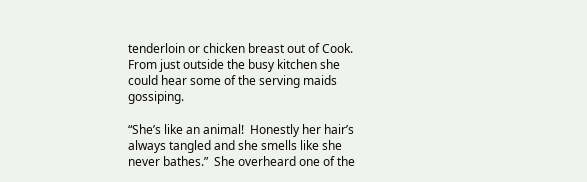tenderloin or chicken breast out of Cook.  From just outside the busy kitchen she could hear some of the serving maids gossiping.

“She’s like an animal!  Honestly her hair’s always tangled and she smells like she never bathes.”  She overheard one of the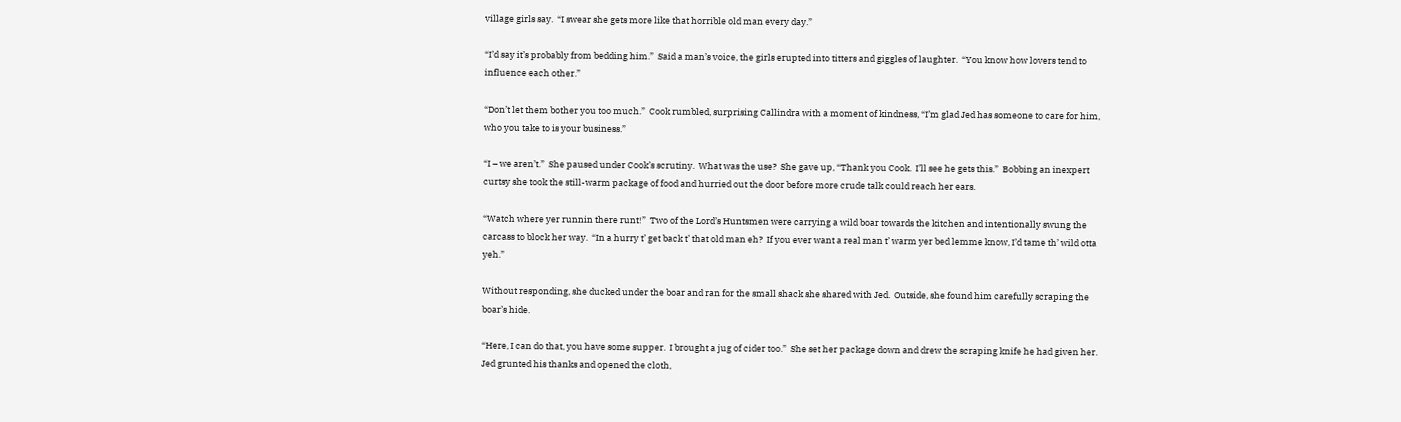village girls say.  “I swear she gets more like that horrible old man every day.”

“I’d say it’s probably from bedding him.”  Said a man’s voice, the girls erupted into titters and giggles of laughter.  “You know how lovers tend to influence each other.”

“Don’t let them bother you too much.”  Cook rumbled, surprising Callindra with a moment of kindness, “I’m glad Jed has someone to care for him, who you take to is your business.”

“I – we aren’t.”  She paused under Cook’s scrutiny.  What was the use?  She gave up, “Thank you Cook.  I’ll see he gets this.”  Bobbing an inexpert curtsy she took the still-warm package of food and hurried out the door before more crude talk could reach her ears.

“Watch where yer runnin there runt!”  Two of the Lord’s Huntsmen were carrying a wild boar towards the kitchen and intentionally swung the carcass to block her way.  “In a hurry t’ get back t’ that old man eh?  If you ever want a real man t’ warm yer bed lemme know, I’d tame th’ wild otta yeh.”

Without responding, she ducked under the boar and ran for the small shack she shared with Jed.  Outside, she found him carefully scraping the boar’s hide.

“Here, I can do that, you have some supper.  I brought a jug of cider too.”  She set her package down and drew the scraping knife he had given her.  Jed grunted his thanks and opened the cloth,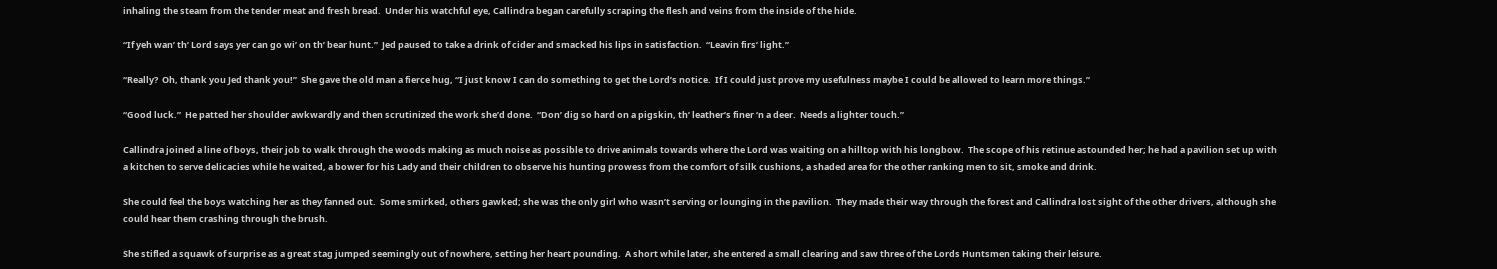inhaling the steam from the tender meat and fresh bread.  Under his watchful eye, Callindra began carefully scraping the flesh and veins from the inside of the hide.

“If yeh wan’ th’ Lord says yer can go wi’ on th’ bear hunt.”  Jed paused to take a drink of cider and smacked his lips in satisfaction.  “Leavin firs’ light.”

“Really?  Oh, thank you Jed thank you!”  She gave the old man a fierce hug, “I just know I can do something to get the Lord’s notice.  If I could just prove my usefulness maybe I could be allowed to learn more things.”

“Good luck.”  He patted her shoulder awkwardly and then scrutinized the work she’d done.  “Don’ dig so hard on a pigskin, th’ leather’s finer ‘n a deer.  Needs a lighter touch.”

Callindra joined a line of boys, their job to walk through the woods making as much noise as possible to drive animals towards where the Lord was waiting on a hilltop with his longbow.  The scope of his retinue astounded her; he had a pavilion set up with a kitchen to serve delicacies while he waited, a bower for his Lady and their children to observe his hunting prowess from the comfort of silk cushions, a shaded area for the other ranking men to sit, smoke and drink.

She could feel the boys watching her as they fanned out.  Some smirked, others gawked; she was the only girl who wasn’t serving or lounging in the pavilion.  They made their way through the forest and Callindra lost sight of the other drivers, although she could hear them crashing through the brush.

She stifled a squawk of surprise as a great stag jumped seemingly out of nowhere, setting her heart pounding.  A short while later, she entered a small clearing and saw three of the Lords Huntsmen taking their leisure.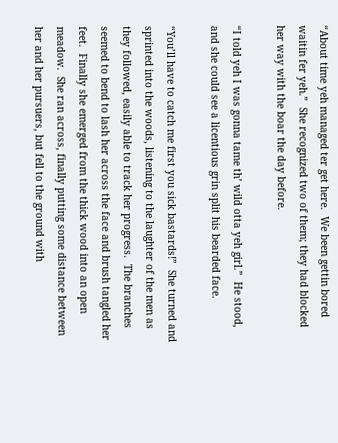“About time yeh managed ter get here.  We been gettin bored waitin fer yeh.”  She recognized two of them; they had blocked her way with the boar the day before.

“I told yeh I was gonna tame th’ wild otta yeh girl.”  He stood, and she could see a licentious grin split his bearded face.

“You’ll have to catch me first you sick bastards!”  She turned and sprinted into the woods, listening to the laughter of the men as they followed, easily able to track her progress.  The branches seemed to bend to lash her across the face and brush tangled her feet.  Finally she emerged from the thick wood into an open meadow.  She ran across, finally putting some distance between her and her pursuers, but fell to the ground with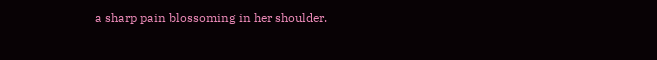a sharp pain blossoming in her shoulder.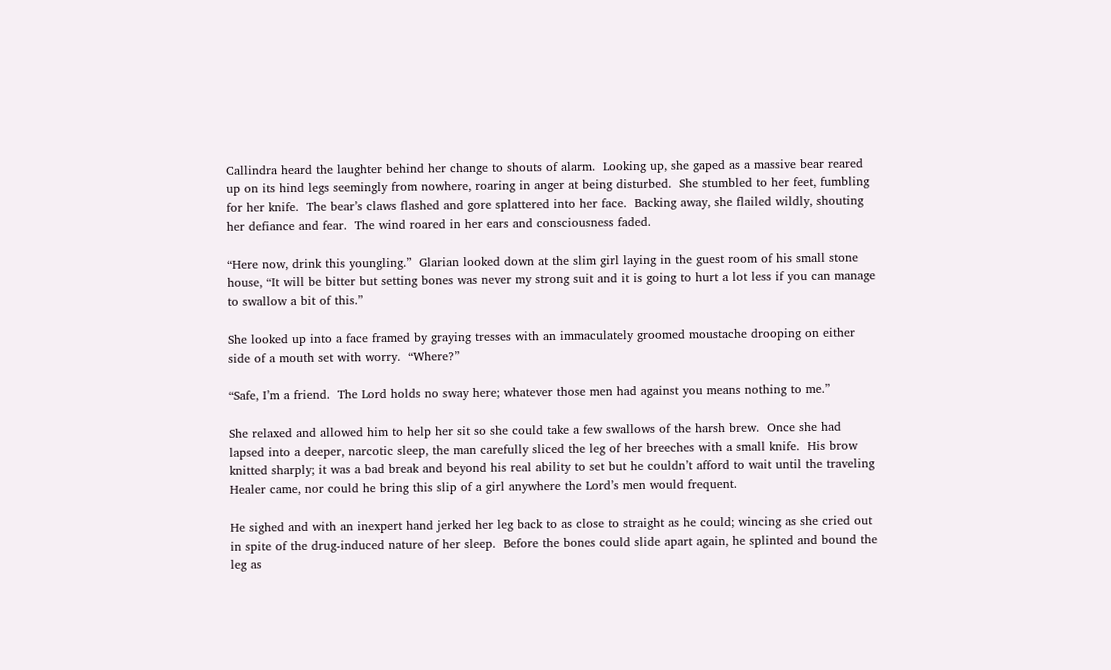Callindra heard the laughter behind her change to shouts of alarm.  Looking up, she gaped as a massive bear reared up on its hind legs seemingly from nowhere, roaring in anger at being disturbed.  She stumbled to her feet, fumbling for her knife.  The bear’s claws flashed and gore splattered into her face.  Backing away, she flailed wildly, shouting her defiance and fear.  The wind roared in her ears and consciousness faded.

“Here now, drink this youngling.”  Glarian looked down at the slim girl laying in the guest room of his small stone house, “It will be bitter but setting bones was never my strong suit and it is going to hurt a lot less if you can manage to swallow a bit of this.”

She looked up into a face framed by graying tresses with an immaculately groomed moustache drooping on either side of a mouth set with worry.  “Where?”

“Safe, I’m a friend.  The Lord holds no sway here; whatever those men had against you means nothing to me.”

She relaxed and allowed him to help her sit so she could take a few swallows of the harsh brew.  Once she had lapsed into a deeper, narcotic sleep, the man carefully sliced the leg of her breeches with a small knife.  His brow knitted sharply; it was a bad break and beyond his real ability to set but he couldn’t afford to wait until the traveling Healer came, nor could he bring this slip of a girl anywhere the Lord’s men would frequent.

He sighed and with an inexpert hand jerked her leg back to as close to straight as he could; wincing as she cried out in spite of the drug-induced nature of her sleep.  Before the bones could slide apart again, he splinted and bound the leg as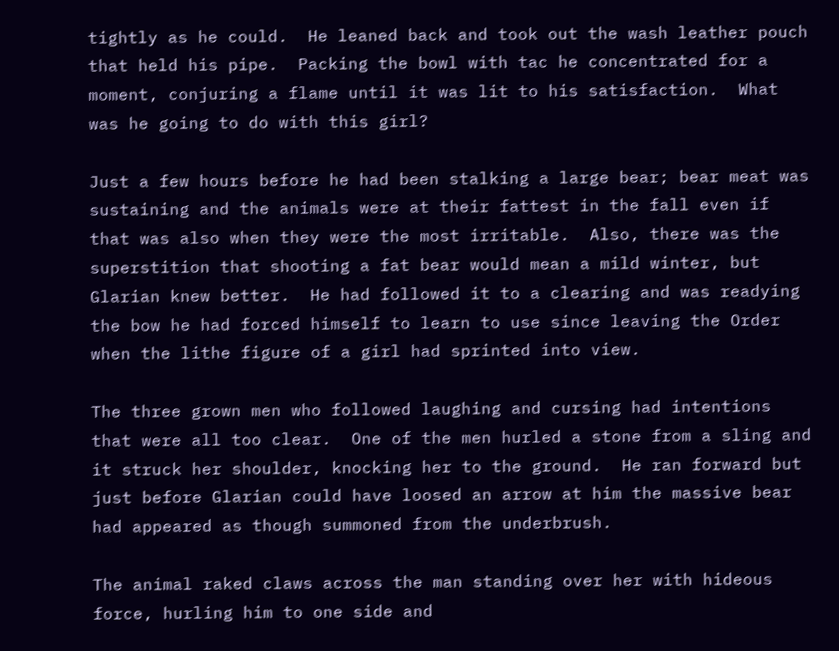tightly as he could.  He leaned back and took out the wash leather pouch that held his pipe.  Packing the bowl with tac he concentrated for a moment, conjuring a flame until it was lit to his satisfaction.  What was he going to do with this girl?

Just a few hours before he had been stalking a large bear; bear meat was sustaining and the animals were at their fattest in the fall even if that was also when they were the most irritable.  Also, there was the superstition that shooting a fat bear would mean a mild winter, but Glarian knew better.  He had followed it to a clearing and was readying the bow he had forced himself to learn to use since leaving the Order when the lithe figure of a girl had sprinted into view.

The three grown men who followed laughing and cursing had intentions that were all too clear.  One of the men hurled a stone from a sling and it struck her shoulder, knocking her to the ground.  He ran forward but just before Glarian could have loosed an arrow at him the massive bear had appeared as though summoned from the underbrush.

The animal raked claws across the man standing over her with hideous force, hurling him to one side and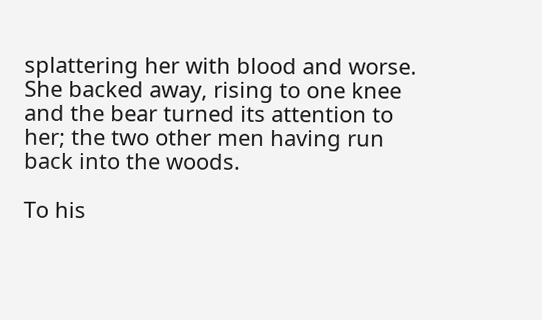splattering her with blood and worse.  She backed away, rising to one knee and the bear turned its attention to her; the two other men having run back into the woods.

To his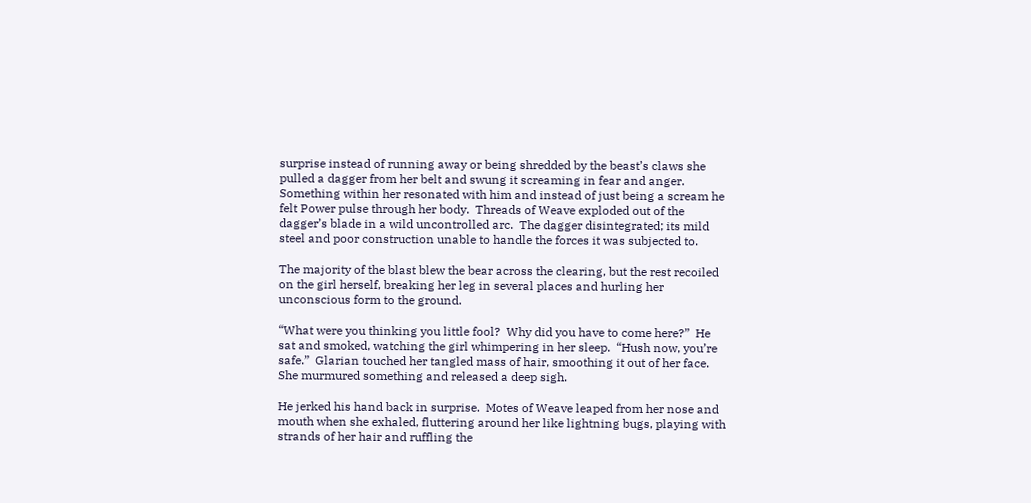surprise instead of running away or being shredded by the beast’s claws she pulled a dagger from her belt and swung it screaming in fear and anger.  Something within her resonated with him and instead of just being a scream he felt Power pulse through her body.  Threads of Weave exploded out of the dagger’s blade in a wild uncontrolled arc.  The dagger disintegrated; its mild steel and poor construction unable to handle the forces it was subjected to.

The majority of the blast blew the bear across the clearing, but the rest recoiled on the girl herself, breaking her leg in several places and hurling her unconscious form to the ground.

“What were you thinking you little fool?  Why did you have to come here?”  He sat and smoked, watching the girl whimpering in her sleep.  “Hush now, you’re safe.”  Glarian touched her tangled mass of hair, smoothing it out of her face.  She murmured something and released a deep sigh.

He jerked his hand back in surprise.  Motes of Weave leaped from her nose and mouth when she exhaled, fluttering around her like lightning bugs, playing with strands of her hair and ruffling the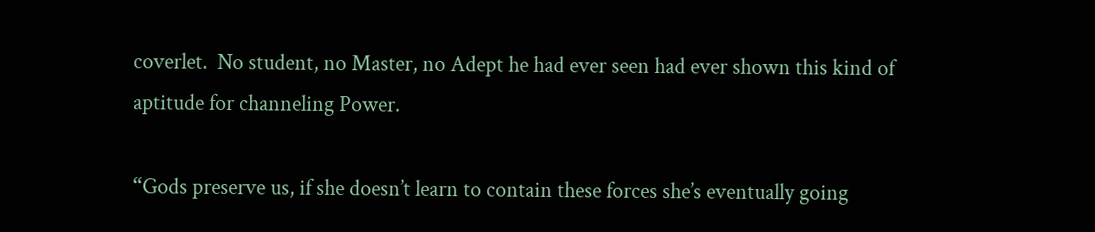coverlet.  No student, no Master, no Adept he had ever seen had ever shown this kind of aptitude for channeling Power.

“Gods preserve us, if she doesn’t learn to contain these forces she’s eventually going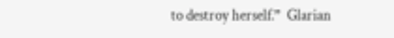to destroy herself.”  Glarian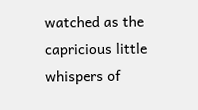watched as the capricious little whispers of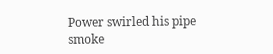Power swirled his pipe smoke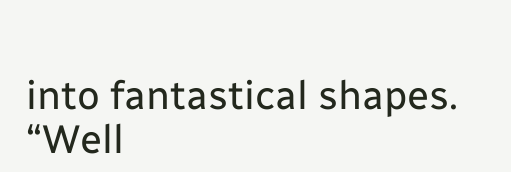into fantastical shapes.  “Well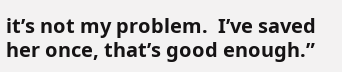it’s not my problem.  I’ve saved her once, that’s good enough.”